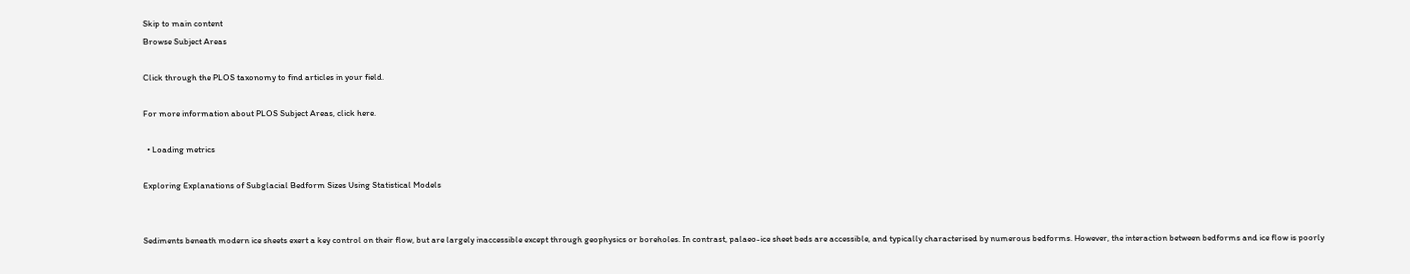Skip to main content
Browse Subject Areas

Click through the PLOS taxonomy to find articles in your field.

For more information about PLOS Subject Areas, click here.

  • Loading metrics

Exploring Explanations of Subglacial Bedform Sizes Using Statistical Models


Sediments beneath modern ice sheets exert a key control on their flow, but are largely inaccessible except through geophysics or boreholes. In contrast, palaeo-ice sheet beds are accessible, and typically characterised by numerous bedforms. However, the interaction between bedforms and ice flow is poorly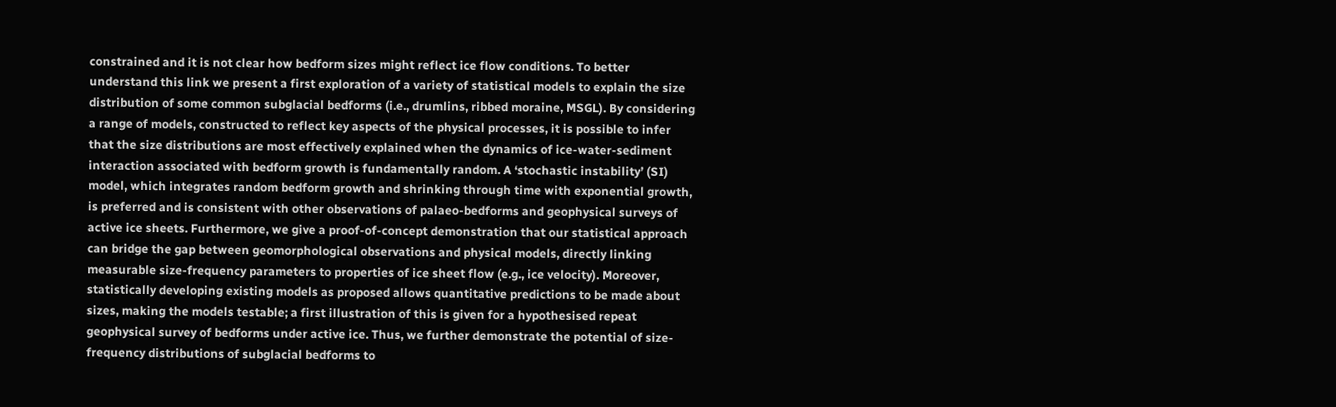constrained and it is not clear how bedform sizes might reflect ice flow conditions. To better understand this link we present a first exploration of a variety of statistical models to explain the size distribution of some common subglacial bedforms (i.e., drumlins, ribbed moraine, MSGL). By considering a range of models, constructed to reflect key aspects of the physical processes, it is possible to infer that the size distributions are most effectively explained when the dynamics of ice-water-sediment interaction associated with bedform growth is fundamentally random. A ‘stochastic instability’ (SI) model, which integrates random bedform growth and shrinking through time with exponential growth, is preferred and is consistent with other observations of palaeo-bedforms and geophysical surveys of active ice sheets. Furthermore, we give a proof-of-concept demonstration that our statistical approach can bridge the gap between geomorphological observations and physical models, directly linking measurable size-frequency parameters to properties of ice sheet flow (e.g., ice velocity). Moreover, statistically developing existing models as proposed allows quantitative predictions to be made about sizes, making the models testable; a first illustration of this is given for a hypothesised repeat geophysical survey of bedforms under active ice. Thus, we further demonstrate the potential of size-frequency distributions of subglacial bedforms to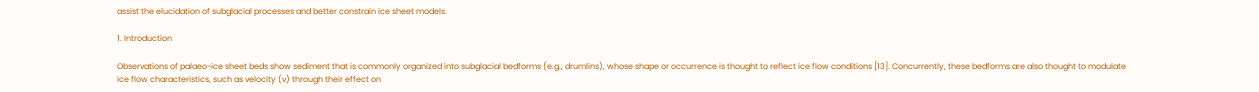assist the elucidation of subglacial processes and better constrain ice sheet models.

1. Introduction

Observations of palaeo-ice sheet beds show sediment that is commonly organized into subglacial bedforms (e.g., drumlins), whose shape or occurrence is thought to reflect ice flow conditions [13]. Concurrently, these bedforms are also thought to modulate ice flow characteristics, such as velocity (v) through their effect on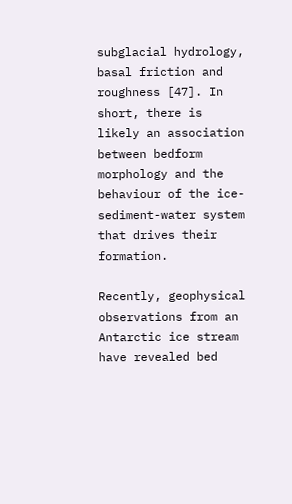subglacial hydrology, basal friction and roughness [47]. In short, there is likely an association between bedform morphology and the behaviour of the ice-sediment-water system that drives their formation.

Recently, geophysical observations from an Antarctic ice stream have revealed bed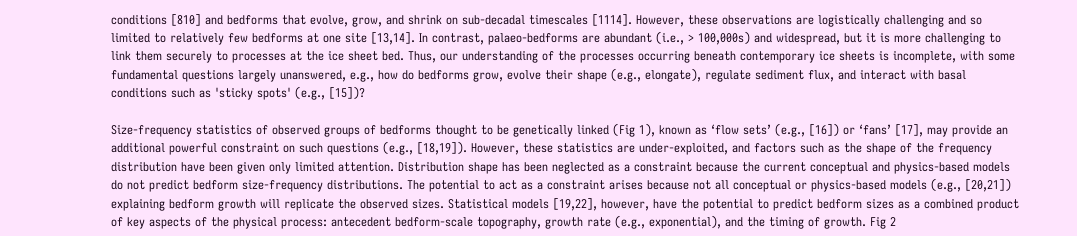conditions [810] and bedforms that evolve, grow, and shrink on sub-decadal timescales [1114]. However, these observations are logistically challenging and so limited to relatively few bedforms at one site [13,14]. In contrast, palaeo-bedforms are abundant (i.e., > 100,000s) and widespread, but it is more challenging to link them securely to processes at the ice sheet bed. Thus, our understanding of the processes occurring beneath contemporary ice sheets is incomplete, with some fundamental questions largely unanswered, e.g., how do bedforms grow, evolve their shape (e.g., elongate), regulate sediment flux, and interact with basal conditions such as 'sticky spots' (e.g., [15])?

Size-frequency statistics of observed groups of bedforms thought to be genetically linked (Fig 1), known as ‘flow sets’ (e.g., [16]) or ‘fans’ [17], may provide an additional powerful constraint on such questions (e.g., [18,19]). However, these statistics are under-exploited, and factors such as the shape of the frequency distribution have been given only limited attention. Distribution shape has been neglected as a constraint because the current conceptual and physics-based models do not predict bedform size-frequency distributions. The potential to act as a constraint arises because not all conceptual or physics-based models (e.g., [20,21]) explaining bedform growth will replicate the observed sizes. Statistical models [19,22], however, have the potential to predict bedform sizes as a combined product of key aspects of the physical process: antecedent bedform-scale topography, growth rate (e.g., exponential), and the timing of growth. Fig 2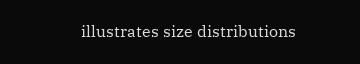illustrates size distributions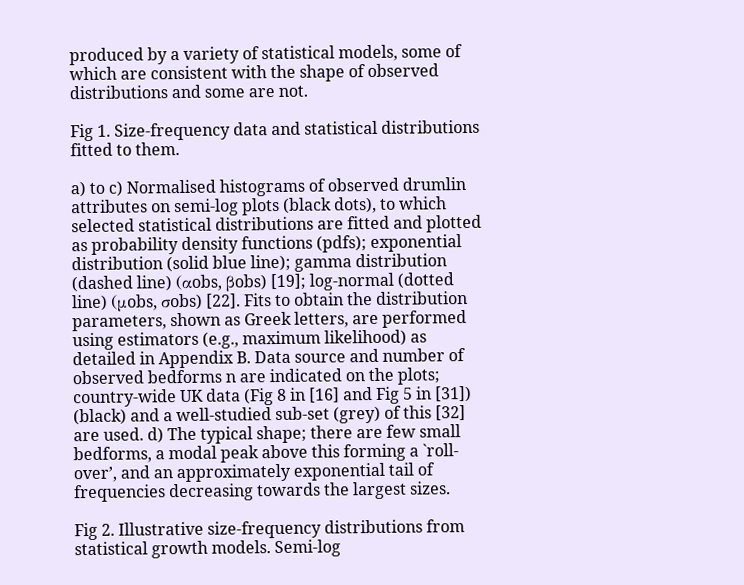produced by a variety of statistical models, some of which are consistent with the shape of observed distributions and some are not.

Fig 1. Size-frequency data and statistical distributions fitted to them.

a) to c) Normalised histograms of observed drumlin attributes on semi-log plots (black dots), to which selected statistical distributions are fitted and plotted as probability density functions (pdfs); exponential distribution (solid blue line); gamma distribution (dashed line) (αobs, βobs) [19]; log-normal (dotted line) (μobs, σobs) [22]. Fits to obtain the distribution parameters, shown as Greek letters, are performed using estimators (e.g., maximum likelihood) as detailed in Appendix B. Data source and number of observed bedforms n are indicated on the plots; country-wide UK data (Fig 8 in [16] and Fig 5 in [31]) (black) and a well-studied sub-set (grey) of this [32] are used. d) The typical shape; there are few small bedforms, a modal peak above this forming a `roll-over’, and an approximately exponential tail of frequencies decreasing towards the largest sizes.

Fig 2. Illustrative size-frequency distributions from statistical growth models. Semi-log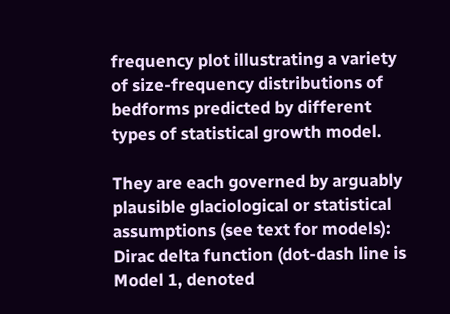frequency plot illustrating a variety of size-frequency distributions of bedforms predicted by different types of statistical growth model.

They are each governed by arguably plausible glaciological or statistical assumptions (see text for models): Dirac delta function (dot-dash line is Model 1, denoted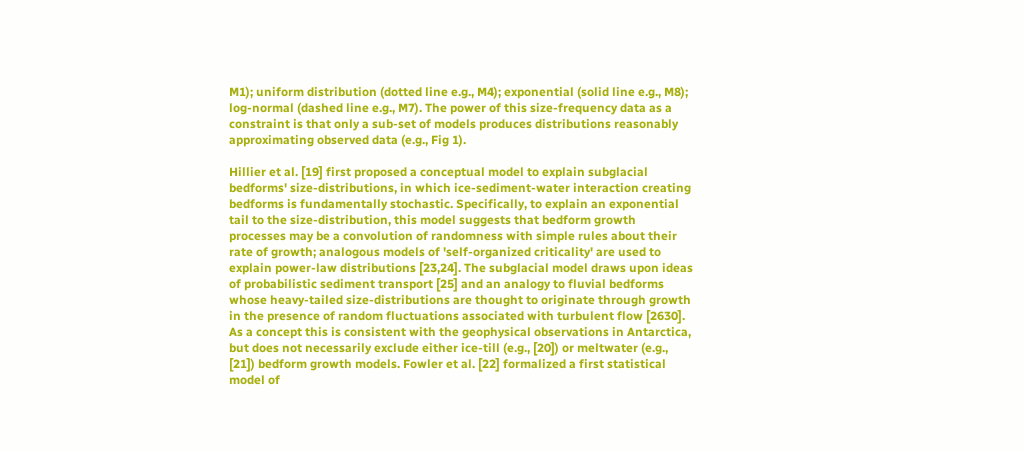M1); uniform distribution (dotted line e.g., M4); exponential (solid line e.g., M8); log-normal (dashed line e.g., M7). The power of this size-frequency data as a constraint is that only a sub-set of models produces distributions reasonably approximating observed data (e.g., Fig 1).

Hillier et al. [19] first proposed a conceptual model to explain subglacial bedforms' size-distributions, in which ice-sediment-water interaction creating bedforms is fundamentally stochastic. Specifically, to explain an exponential tail to the size-distribution, this model suggests that bedform growth processes may be a convolution of randomness with simple rules about their rate of growth; analogous models of 'self-organized criticality' are used to explain power-law distributions [23,24]. The subglacial model draws upon ideas of probabilistic sediment transport [25] and an analogy to fluvial bedforms whose heavy-tailed size-distributions are thought to originate through growth in the presence of random fluctuations associated with turbulent flow [2630]. As a concept this is consistent with the geophysical observations in Antarctica, but does not necessarily exclude either ice-till (e.g., [20]) or meltwater (e.g., [21]) bedform growth models. Fowler et al. [22] formalized a first statistical model of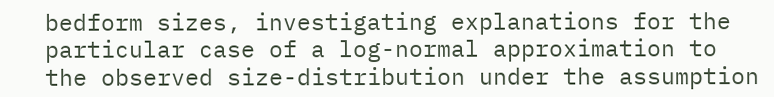bedform sizes, investigating explanations for the particular case of a log-normal approximation to the observed size-distribution under the assumption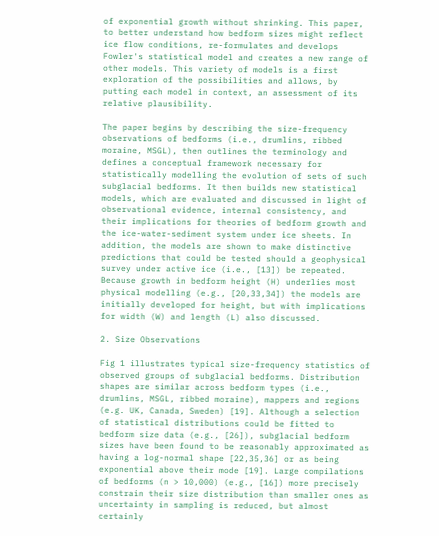of exponential growth without shrinking. This paper, to better understand how bedform sizes might reflect ice flow conditions, re-formulates and develops Fowler's statistical model and creates a new range of other models. This variety of models is a first exploration of the possibilities and allows, by putting each model in context, an assessment of its relative plausibility.

The paper begins by describing the size-frequency observations of bedforms (i.e., drumlins, ribbed moraine, MSGL), then outlines the terminology and defines a conceptual framework necessary for statistically modelling the evolution of sets of such subglacial bedforms. It then builds new statistical models, which are evaluated and discussed in light of observational evidence, internal consistency, and their implications for theories of bedform growth and the ice-water-sediment system under ice sheets. In addition, the models are shown to make distinctive predictions that could be tested should a geophysical survey under active ice (i.e., [13]) be repeated. Because growth in bedform height (H) underlies most physical modelling (e.g., [20,33,34]) the models are initially developed for height, but with implications for width (W) and length (L) also discussed.

2. Size Observations

Fig 1 illustrates typical size-frequency statistics of observed groups of subglacial bedforms. Distribution shapes are similar across bedform types (i.e., drumlins, MSGL, ribbed moraine), mappers and regions (e.g. UK, Canada, Sweden) [19]. Although a selection of statistical distributions could be fitted to bedform size data (e.g., [26]), subglacial bedform sizes have been found to be reasonably approximated as having a log-normal shape [22,35,36] or as being exponential above their mode [19]. Large compilations of bedforms (n > 10,000) (e.g., [16]) more precisely constrain their size distribution than smaller ones as uncertainty in sampling is reduced, but almost certainly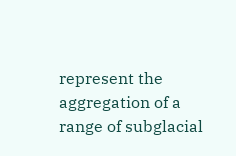represent the aggregation of a range of subglacial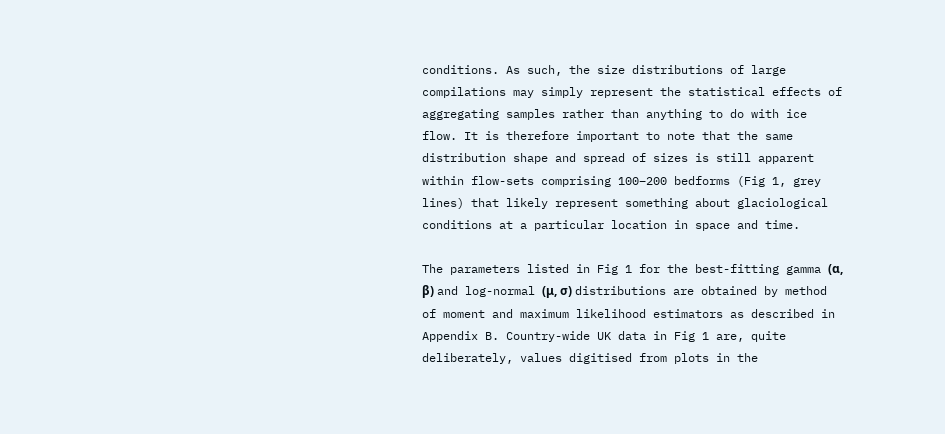conditions. As such, the size distributions of large compilations may simply represent the statistical effects of aggregating samples rather than anything to do with ice flow. It is therefore important to note that the same distribution shape and spread of sizes is still apparent within flow-sets comprising 100–200 bedforms (Fig 1, grey lines) that likely represent something about glaciological conditions at a particular location in space and time.

The parameters listed in Fig 1 for the best-fitting gamma (α, β) and log-normal (μ, σ) distributions are obtained by method of moment and maximum likelihood estimators as described in Appendix B. Country-wide UK data in Fig 1 are, quite deliberately, values digitised from plots in the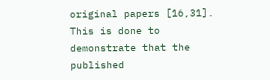original papers [16,31]. This is done to demonstrate that the published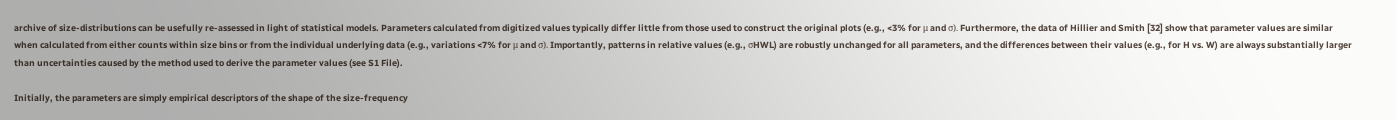archive of size-distributions can be usefully re-assessed in light of statistical models. Parameters calculated from digitized values typically differ little from those used to construct the original plots (e.g., <3% for μ and σ). Furthermore, the data of Hillier and Smith [32] show that parameter values are similar when calculated from either counts within size bins or from the individual underlying data (e.g., variations <7% for μ and σ). Importantly, patterns in relative values (e.g., σHWL) are robustly unchanged for all parameters, and the differences between their values (e.g., for H vs. W) are always substantially larger than uncertainties caused by the method used to derive the parameter values (see S1 File).

Initially, the parameters are simply empirical descriptors of the shape of the size-frequency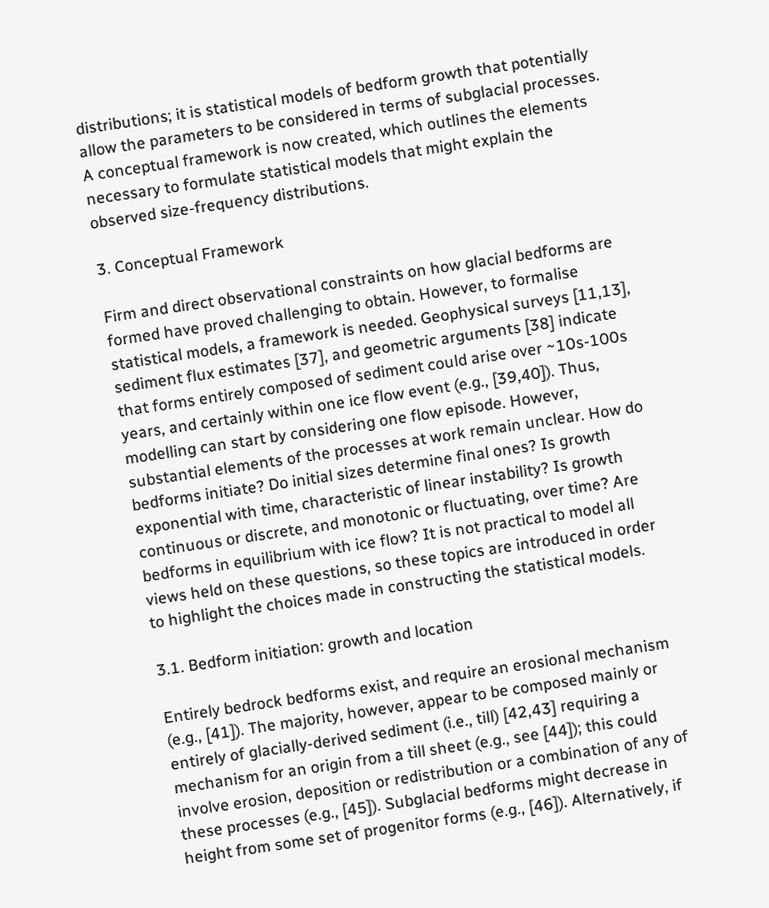distributions; it is statistical models of bedform growth that potentially allow the parameters to be considered in terms of subglacial processes. A conceptual framework is now created, which outlines the elements necessary to formulate statistical models that might explain the observed size-frequency distributions.

3. Conceptual Framework

Firm and direct observational constraints on how glacial bedforms are formed have proved challenging to obtain. However, to formalise statistical models, a framework is needed. Geophysical surveys [11,13], sediment flux estimates [37], and geometric arguments [38] indicate that forms entirely composed of sediment could arise over ~10s-100s years, and certainly within one ice flow event (e.g., [39,40]). Thus, modelling can start by considering one flow episode. However, substantial elements of the processes at work remain unclear. How do bedforms initiate? Do initial sizes determine final ones? Is growth exponential with time, characteristic of linear instability? Is growth continuous or discrete, and monotonic or fluctuating, over time? Are bedforms in equilibrium with ice flow? It is not practical to model all views held on these questions, so these topics are introduced in order to highlight the choices made in constructing the statistical models.

3.1. Bedform initiation: growth and location

Entirely bedrock bedforms exist, and require an erosional mechanism (e.g., [41]). The majority, however, appear to be composed mainly or entirely of glacially-derived sediment (i.e., till) [42,43] requiring a mechanism for an origin from a till sheet (e.g., see [44]); this could involve erosion, deposition or redistribution or a combination of any of these processes (e.g., [45]). Subglacial bedforms might decrease in height from some set of progenitor forms (e.g., [46]). Alternatively, if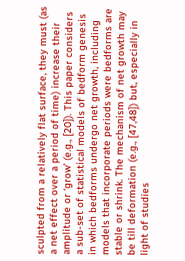sculpted from a relatively flat surface, they must (as a net effect over a period of time) increase their amplitude or ‘grow’ (e.g., [20]). This paper considers a sub-set of statistical models of bedform genesis in which bedforms undergo net growth, including models that incorporate periods were bedforms are stable or shrink. The mechanism of net growth may be till deformation (e.g., [47,48]) but, especially in light of studies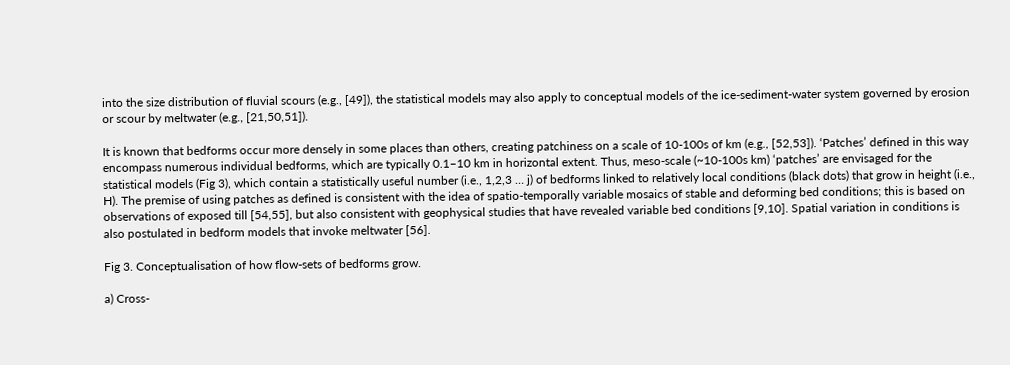into the size distribution of fluvial scours (e.g., [49]), the statistical models may also apply to conceptual models of the ice-sediment-water system governed by erosion or scour by meltwater (e.g., [21,50,51]).

It is known that bedforms occur more densely in some places than others, creating patchiness on a scale of 10-100s of km (e.g., [52,53]). ‘Patches’ defined in this way encompass numerous individual bedforms, which are typically 0.1–10 km in horizontal extent. Thus, meso-scale (~10-100s km) ‘patches’ are envisaged for the statistical models (Fig 3), which contain a statistically useful number (i.e., 1,2,3 … j) of bedforms linked to relatively local conditions (black dots) that grow in height (i.e., H). The premise of using patches as defined is consistent with the idea of spatio-temporally variable mosaics of stable and deforming bed conditions; this is based on observations of exposed till [54,55], but also consistent with geophysical studies that have revealed variable bed conditions [9,10]. Spatial variation in conditions is also postulated in bedform models that invoke meltwater [56].

Fig 3. Conceptualisation of how flow-sets of bedforms grow.

a) Cross-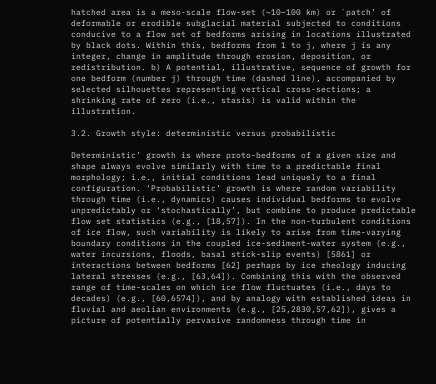hatched area is a meso-scale flow-set (~10–100 km) or `patch’ of deformable or erodible subglacial material subjected to conditions conducive to a flow set of bedforms arising in locations illustrated by black dots. Within this, bedforms from 1 to j, where j is any integer, change in amplitude through erosion, deposition, or redistribution. b) A potential, illustrative, sequence of growth for one bedform (number j) through time (dashed line), accompanied by selected silhouettes representing vertical cross-sections; a shrinking rate of zero (i.e., stasis) is valid within the illustration.

3.2. Growth style: deterministic versus probabilistic

Deterministic’ growth is where proto-bedforms of a given size and shape always evolve similarly with time to a predictable final morphology; i.e., initial conditions lead uniquely to a final configuration. ‘Probabilistic’ growth is where random variability through time (i.e., dynamics) causes individual bedforms to evolve unpredictably or ‘stochastically’, but combine to produce predictable flow set statistics (e.g., [18,57]). In the non-turbulent conditions of ice flow, such variability is likely to arise from time-varying boundary conditions in the coupled ice-sediment-water system (e.g., water incursions, floods, basal stick-slip events) [5861] or interactions between bedforms [62] perhaps by ice rheology inducing lateral stresses (e.g., [63,64]). Combining this with the observed range of time-scales on which ice flow fluctuates (i.e., days to decades) (e.g., [60,6574]), and by analogy with established ideas in fluvial and aeolian environments (e.g., [25,2830,57,62]), gives a picture of potentially pervasive randomness through time in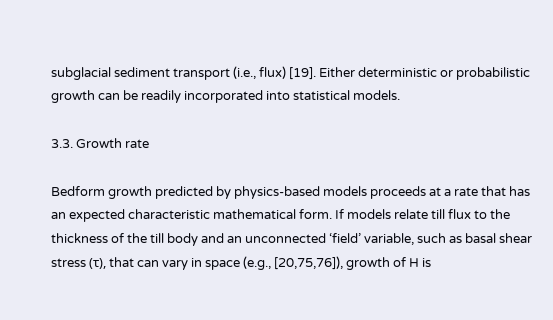subglacial sediment transport (i.e., flux) [19]. Either deterministic or probabilistic growth can be readily incorporated into statistical models.

3.3. Growth rate

Bedform growth predicted by physics-based models proceeds at a rate that has an expected characteristic mathematical form. If models relate till flux to the thickness of the till body and an unconnected ‘field’ variable, such as basal shear stress (τ), that can vary in space (e.g., [20,75,76]), growth of H is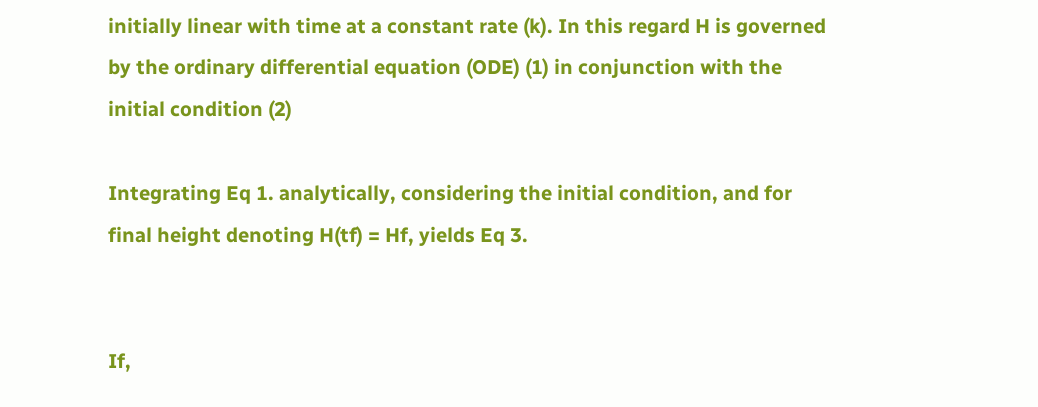initially linear with time at a constant rate (k). In this regard H is governed by the ordinary differential equation (ODE) (1) in conjunction with the initial condition (2)

Integrating Eq 1. analytically, considering the initial condition, and for final height denoting H(tf) = Hf, yields Eq 3.


If,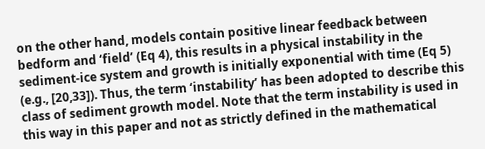on the other hand, models contain positive linear feedback between bedform and ‘field’ (Eq 4), this results in a physical instability in the sediment-ice system and growth is initially exponential with time (Eq 5) (e.g., [20,33]). Thus, the term ‘instability’ has been adopted to describe this class of sediment growth model. Note that the term instability is used in this way in this paper and not as strictly defined in the mathematical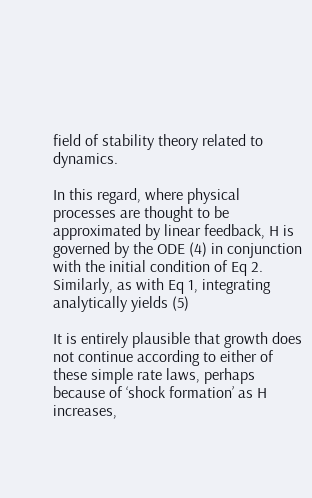field of stability theory related to dynamics.

In this regard, where physical processes are thought to be approximated by linear feedback, H is governed by the ODE (4) in conjunction with the initial condition of Eq 2. Similarly, as with Eq 1, integrating analytically yields (5)

It is entirely plausible that growth does not continue according to either of these simple rate laws, perhaps because of ‘shock formation’ as H increases,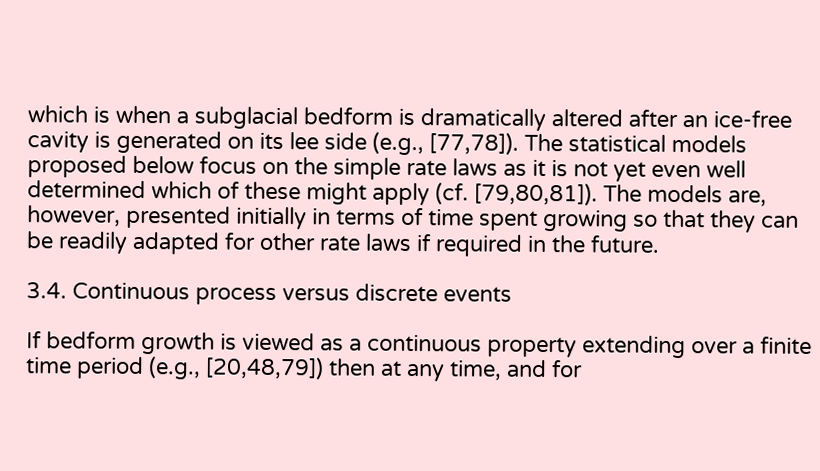which is when a subglacial bedform is dramatically altered after an ice-free cavity is generated on its lee side (e.g., [77,78]). The statistical models proposed below focus on the simple rate laws as it is not yet even well determined which of these might apply (cf. [79,80,81]). The models are, however, presented initially in terms of time spent growing so that they can be readily adapted for other rate laws if required in the future.

3.4. Continuous process versus discrete events

If bedform growth is viewed as a continuous property extending over a finite time period (e.g., [20,48,79]) then at any time, and for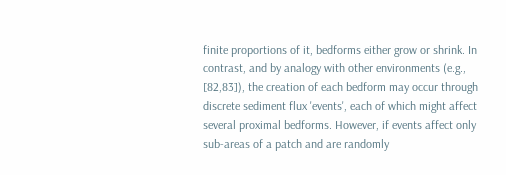finite proportions of it, bedforms either grow or shrink. In contrast, and by analogy with other environments (e.g., [82,83]), the creation of each bedform may occur through discrete sediment flux 'events', each of which might affect several proximal bedforms. However, if events affect only sub-areas of a patch and are randomly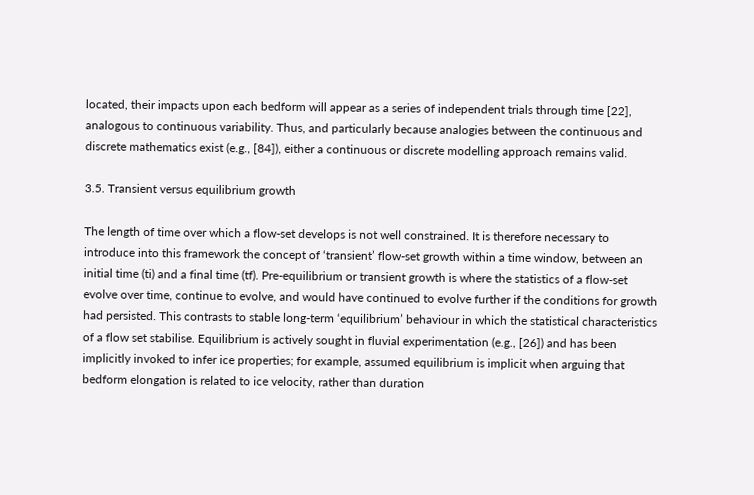located, their impacts upon each bedform will appear as a series of independent trials through time [22], analogous to continuous variability. Thus, and particularly because analogies between the continuous and discrete mathematics exist (e.g., [84]), either a continuous or discrete modelling approach remains valid.

3.5. Transient versus equilibrium growth

The length of time over which a flow-set develops is not well constrained. It is therefore necessary to introduce into this framework the concept of ‘transient’ flow-set growth within a time window, between an initial time (ti) and a final time (tf). Pre-equilibrium or transient growth is where the statistics of a flow-set evolve over time, continue to evolve, and would have continued to evolve further if the conditions for growth had persisted. This contrasts to stable long-term ‘equilibrium’ behaviour in which the statistical characteristics of a flow set stabilise. Equilibrium is actively sought in fluvial experimentation (e.g., [26]) and has been implicitly invoked to infer ice properties; for example, assumed equilibrium is implicit when arguing that bedform elongation is related to ice velocity, rather than duration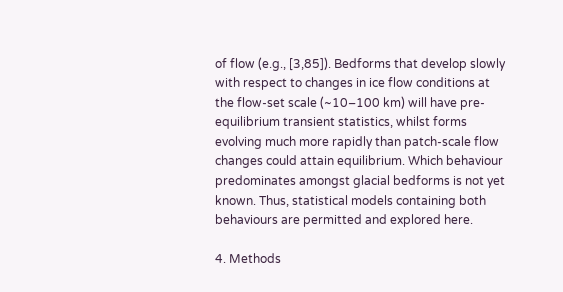of flow (e.g., [3,85]). Bedforms that develop slowly with respect to changes in ice flow conditions at the flow-set scale (~10–100 km) will have pre-equilibrium transient statistics, whilst forms evolving much more rapidly than patch-scale flow changes could attain equilibrium. Which behaviour predominates amongst glacial bedforms is not yet known. Thus, statistical models containing both behaviours are permitted and explored here.

4. Methods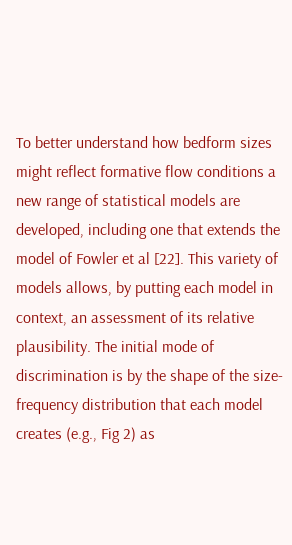To better understand how bedform sizes might reflect formative flow conditions a new range of statistical models are developed, including one that extends the model of Fowler et al [22]. This variety of models allows, by putting each model in context, an assessment of its relative plausibility. The initial mode of discrimination is by the shape of the size-frequency distribution that each model creates (e.g., Fig 2) as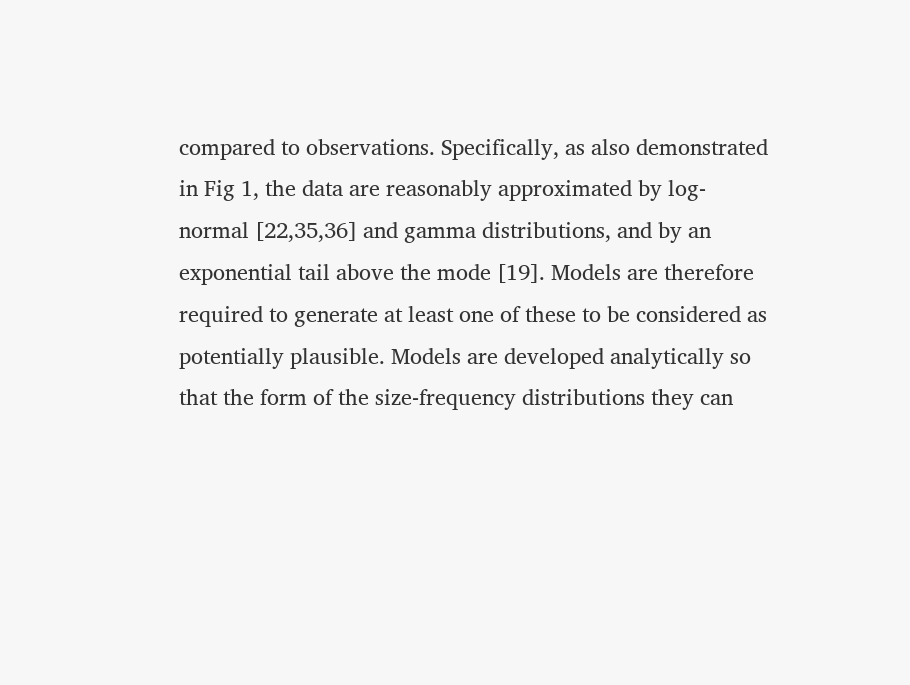compared to observations. Specifically, as also demonstrated in Fig 1, the data are reasonably approximated by log-normal [22,35,36] and gamma distributions, and by an exponential tail above the mode [19]. Models are therefore required to generate at least one of these to be considered as potentially plausible. Models are developed analytically so that the form of the size-frequency distributions they can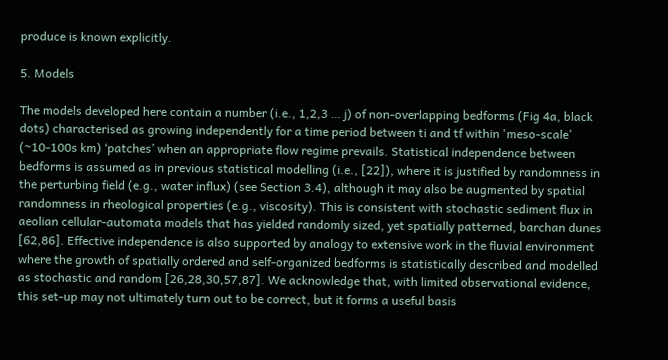produce is known explicitly.

5. Models

The models developed here contain a number (i.e., 1,2,3 … j) of non-overlapping bedforms (Fig 4a, black dots) characterised as growing independently for a time period between ti and tf within 'meso-scale’ (~10-100s km) ‘patches’ when an appropriate flow regime prevails. Statistical independence between bedforms is assumed as in previous statistical modelling (i.e., [22]), where it is justified by randomness in the perturbing field (e.g., water influx) (see Section 3.4), although it may also be augmented by spatial randomness in rheological properties (e.g., viscosity). This is consistent with stochastic sediment flux in aeolian cellular-automata models that has yielded randomly sized, yet spatially patterned, barchan dunes [62,86]. Effective independence is also supported by analogy to extensive work in the fluvial environment where the growth of spatially ordered and self-organized bedforms is statistically described and modelled as stochastic and random [26,28,30,57,87]. We acknowledge that, with limited observational evidence, this set-up may not ultimately turn out to be correct, but it forms a useful basis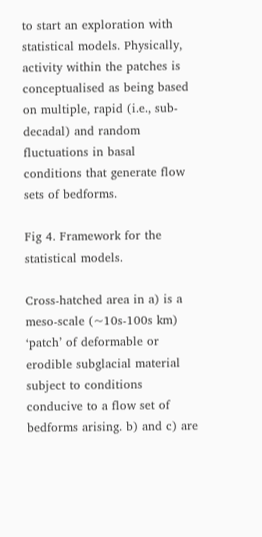to start an exploration with statistical models. Physically, activity within the patches is conceptualised as being based on multiple, rapid (i.e., sub-decadal) and random fluctuations in basal conditions that generate flow sets of bedforms.

Fig 4. Framework for the statistical models.

Cross-hatched area in a) is a meso-scale (~10s-100s km) ‘patch’ of deformable or erodible subglacial material subject to conditions conducive to a flow set of bedforms arising. b) and c) are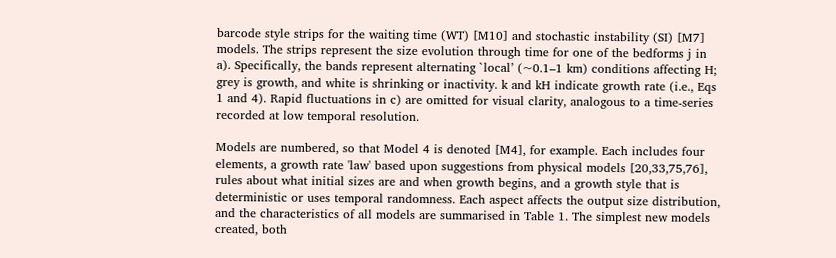barcode style strips for the waiting time (WT) [M10] and stochastic instability (SI) [M7] models. The strips represent the size evolution through time for one of the bedforms j in a). Specifically, the bands represent alternating `local’ (~0.1–1 km) conditions affecting H; grey is growth, and white is shrinking or inactivity. k and kH indicate growth rate (i.e., Eqs 1 and 4). Rapid fluctuations in c) are omitted for visual clarity, analogous to a time-series recorded at low temporal resolution.

Models are numbered, so that Model 4 is denoted [M4], for example. Each includes four elements, a growth rate 'law' based upon suggestions from physical models [20,33,75,76], rules about what initial sizes are and when growth begins, and a growth style that is deterministic or uses temporal randomness. Each aspect affects the output size distribution, and the characteristics of all models are summarised in Table 1. The simplest new models created, both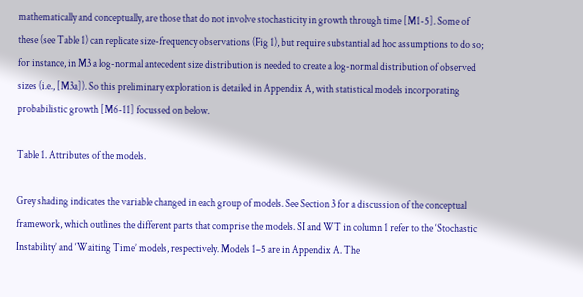mathematically and conceptually, are those that do not involve stochasticity in growth through time [M1-5]. Some of these (see Table 1) can replicate size-frequency observations (Fig 1), but require substantial ad hoc assumptions to do so; for instance, in M3 a log-normal antecedent size distribution is needed to create a log-normal distribution of observed sizes (i.e., [M3a]). So this preliminary exploration is detailed in Appendix A, with statistical models incorporating probabilistic growth [M6-11] focussed on below.

Table 1. Attributes of the models.

Grey shading indicates the variable changed in each group of models. See Section 3 for a discussion of the conceptual framework, which outlines the different parts that comprise the models. SI and WT in column 1 refer to the ‘Stochastic Instability’ and ‘Waiting Time’ models, respectively. Models 1–5 are in Appendix A. The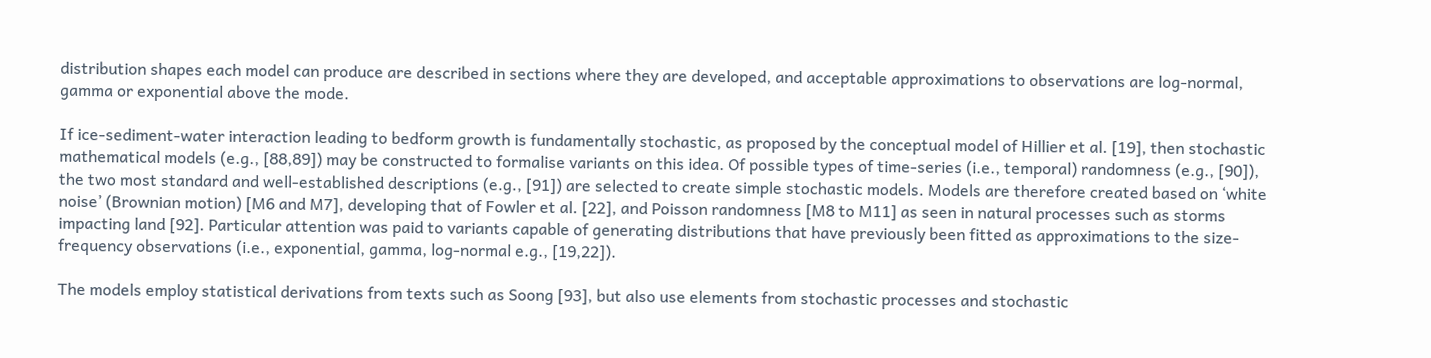distribution shapes each model can produce are described in sections where they are developed, and acceptable approximations to observations are log-normal, gamma or exponential above the mode.

If ice-sediment-water interaction leading to bedform growth is fundamentally stochastic, as proposed by the conceptual model of Hillier et al. [19], then stochastic mathematical models (e.g., [88,89]) may be constructed to formalise variants on this idea. Of possible types of time-series (i.e., temporal) randomness (e.g., [90]), the two most standard and well-established descriptions (e.g., [91]) are selected to create simple stochastic models. Models are therefore created based on ‘white noise’ (Brownian motion) [M6 and M7], developing that of Fowler et al. [22], and Poisson randomness [M8 to M11] as seen in natural processes such as storms impacting land [92]. Particular attention was paid to variants capable of generating distributions that have previously been fitted as approximations to the size-frequency observations (i.e., exponential, gamma, log-normal e.g., [19,22]).

The models employ statistical derivations from texts such as Soong [93], but also use elements from stochastic processes and stochastic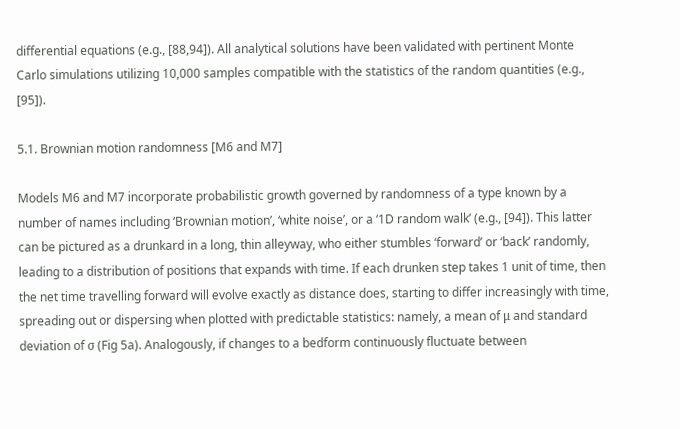differential equations (e.g., [88,94]). All analytical solutions have been validated with pertinent Monte Carlo simulations utilizing 10,000 samples compatible with the statistics of the random quantities (e.g., [95]).

5.1. Brownian motion randomness [M6 and M7]

Models M6 and M7 incorporate probabilistic growth governed by randomness of a type known by a number of names including ‘Brownian motion’, ‘white noise’, or a ‘1D random walk’ (e.g., [94]). This latter can be pictured as a drunkard in a long, thin alleyway, who either stumbles ‘forward’ or ‘back’ randomly, leading to a distribution of positions that expands with time. If each drunken step takes 1 unit of time, then the net time travelling forward will evolve exactly as distance does, starting to differ increasingly with time, spreading out or dispersing when plotted with predictable statistics: namely, a mean of μ and standard deviation of σ (Fig 5a). Analogously, if changes to a bedform continuously fluctuate between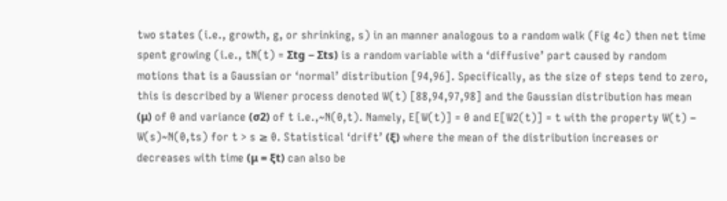two states (i.e., growth, g, or shrinking, s) in an manner analogous to a random walk (Fig 4c) then net time spent growing (i.e., tN(t) = Σtg − Σts) is a random variable with a ‘diffusive’ part caused by random motions that is a Gaussian or ‘normal’ distribution [94,96]. Specifically, as the size of steps tend to zero, this is described by a Wiener process denoted W(t) [88,94,97,98] and the Gaussian distribution has mean (μ) of 0 and variance (σ2) of t i.e.,~N(0,t). Namely, E[W(t)] = 0 and E[W2(t)] = t with the property W(t) − W(s)~N(0,ts) for t > s ≥ 0. Statistical ‘drift’ (ξ) where the mean of the distribution increases or decreases with time (μ = ξt) can also be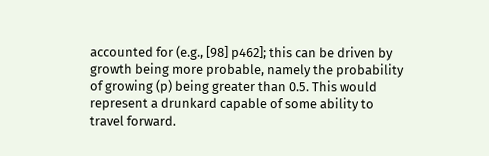accounted for (e.g., [98] p462]; this can be driven by growth being more probable, namely the probability of growing (p) being greater than 0.5. This would represent a drunkard capable of some ability to travel forward.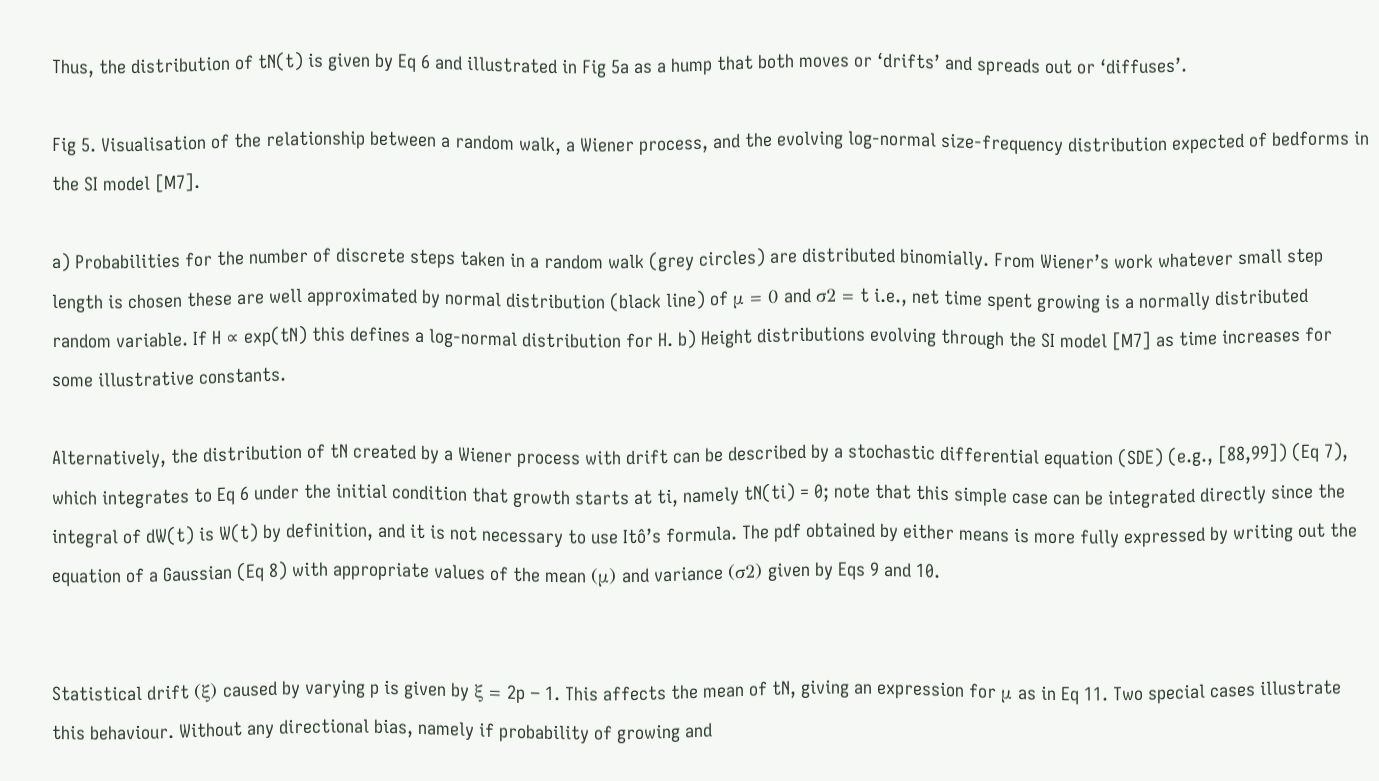Thus, the distribution of tN(t) is given by Eq 6 and illustrated in Fig 5a as a hump that both moves or ‘drifts’ and spreads out or ‘diffuses’.

Fig 5. Visualisation of the relationship between a random walk, a Wiener process, and the evolving log-normal size-frequency distribution expected of bedforms in the SI model [M7].

a) Probabilities for the number of discrete steps taken in a random walk (grey circles) are distributed binomially. From Wiener’s work whatever small step length is chosen these are well approximated by normal distribution (black line) of μ = 0 and σ2 = t i.e., net time spent growing is a normally distributed random variable. If H ∝ exp(tN) this defines a log-normal distribution for H. b) Height distributions evolving through the SI model [M7] as time increases for some illustrative constants.

Alternatively, the distribution of tN created by a Wiener process with drift can be described by a stochastic differential equation (SDE) (e.g., [88,99]) (Eq 7), which integrates to Eq 6 under the initial condition that growth starts at ti, namely tN(ti) = 0; note that this simple case can be integrated directly since the integral of dW(t) is W(t) by definition, and it is not necessary to use Itô’s formula. The pdf obtained by either means is more fully expressed by writing out the equation of a Gaussian (Eq 8) with appropriate values of the mean (μ) and variance (σ2) given by Eqs 9 and 10.


Statistical drift (ξ) caused by varying p is given by ξ = 2p − 1. This affects the mean of tN, giving an expression for μ as in Eq 11. Two special cases illustrate this behaviour. Without any directional bias, namely if probability of growing and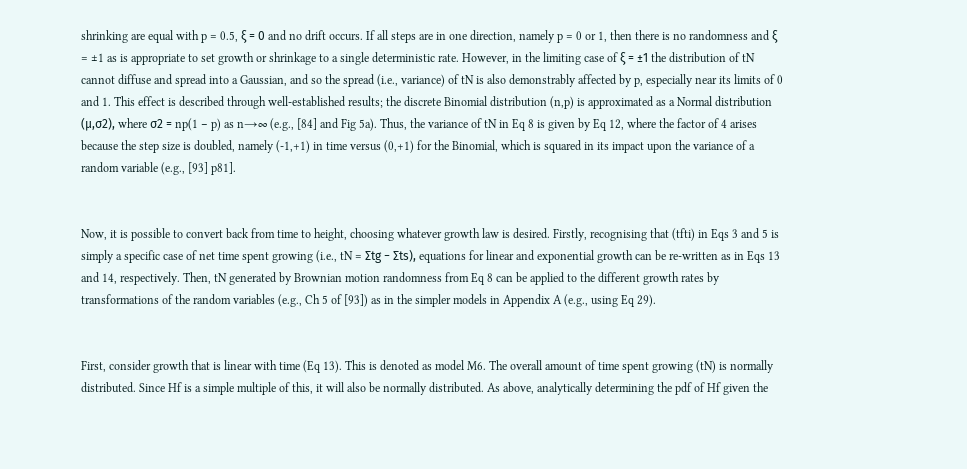shrinking are equal with p = 0.5, ξ = 0 and no drift occurs. If all steps are in one direction, namely p = 0 or 1, then there is no randomness and ξ = ±1 as is appropriate to set growth or shrinkage to a single deterministic rate. However, in the limiting case of ξ = ±1 the distribution of tN cannot diffuse and spread into a Gaussian, and so the spread (i.e., variance) of tN is also demonstrably affected by p, especially near its limits of 0 and 1. This effect is described through well-established results; the discrete Binomial distribution (n,p) is approximated as a Normal distribution (μ,σ2), where σ2 = np(1 − p) as n→∞ (e.g., [84] and Fig 5a). Thus, the variance of tN in Eq 8 is given by Eq 12, where the factor of 4 arises because the step size is doubled, namely (-1,+1) in time versus (0,+1) for the Binomial, which is squared in its impact upon the variance of a random variable (e.g., [93] p81].


Now, it is possible to convert back from time to height, choosing whatever growth law is desired. Firstly, recognising that (tfti) in Eqs 3 and 5 is simply a specific case of net time spent growing (i.e., tN = Σtg − Σts), equations for linear and exponential growth can be re-written as in Eqs 13 and 14, respectively. Then, tN generated by Brownian motion randomness from Eq 8 can be applied to the different growth rates by transformations of the random variables (e.g., Ch 5 of [93]) as in the simpler models in Appendix A (e.g., using Eq 29).


First, consider growth that is linear with time (Eq 13). This is denoted as model M6. The overall amount of time spent growing (tN) is normally distributed. Since Hf is a simple multiple of this, it will also be normally distributed. As above, analytically determining the pdf of Hf given the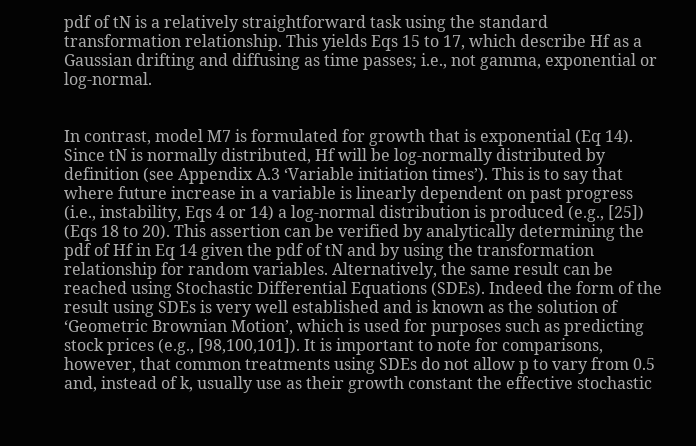pdf of tN is a relatively straightforward task using the standard transformation relationship. This yields Eqs 15 to 17, which describe Hf as a Gaussian drifting and diffusing as time passes; i.e., not gamma, exponential or log-normal.


In contrast, model M7 is formulated for growth that is exponential (Eq 14). Since tN is normally distributed, Hf will be log-normally distributed by definition (see Appendix A.3 ‘Variable initiation times’). This is to say that where future increase in a variable is linearly dependent on past progress (i.e., instability, Eqs 4 or 14) a log-normal distribution is produced (e.g., [25]) (Eqs 18 to 20). This assertion can be verified by analytically determining the pdf of Hf in Eq 14 given the pdf of tN and by using the transformation relationship for random variables. Alternatively, the same result can be reached using Stochastic Differential Equations (SDEs). Indeed the form of the result using SDEs is very well established and is known as the solution of ‘Geometric Brownian Motion’, which is used for purposes such as predicting stock prices (e.g., [98,100,101]). It is important to note for comparisons, however, that common treatments using SDEs do not allow p to vary from 0.5 and, instead of k, usually use as their growth constant the effective stochastic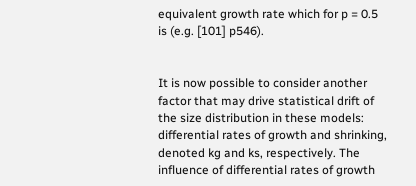equivalent growth rate which for p = 0.5 is (e.g. [101] p546).


It is now possible to consider another factor that may drive statistical drift of the size distribution in these models: differential rates of growth and shrinking, denoted kg and ks, respectively. The influence of differential rates of growth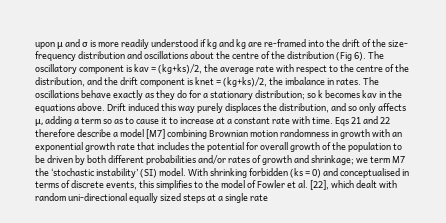upon μ and σ is more readily understood if kg and kg are re-framed into the drift of the size-frequency distribution and oscillations about the centre of the distribution (Fig 6). The oscillatory component is kav = (kg+ks)/2, the average rate with respect to the centre of the distribution, and the drift component is knet = (kg+ks)/2, the imbalance in rates. The oscillations behave exactly as they do for a stationary distribution; so k becomes kav in the equations above. Drift induced this way purely displaces the distribution, and so only affects μ, adding a term so as to cause it to increase at a constant rate with time. Eqs 21 and 22 therefore describe a model [M7] combining Brownian motion randomness in growth with an exponential growth rate that includes the potential for overall growth of the population to be driven by both different probabilities and/or rates of growth and shrinkage; we term M7 the ‘stochastic instability’ (SI) model. With shrinking forbidden (ks = 0) and conceptualised in terms of discrete events, this simplifies to the model of Fowler et al. [22], which dealt with random uni-directional equally sized steps at a single rate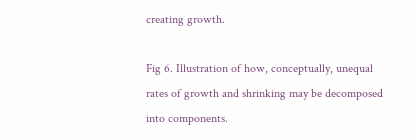creating growth.

Fig 6. Illustration of how, conceptually, unequal rates of growth and shrinking may be decomposed into components.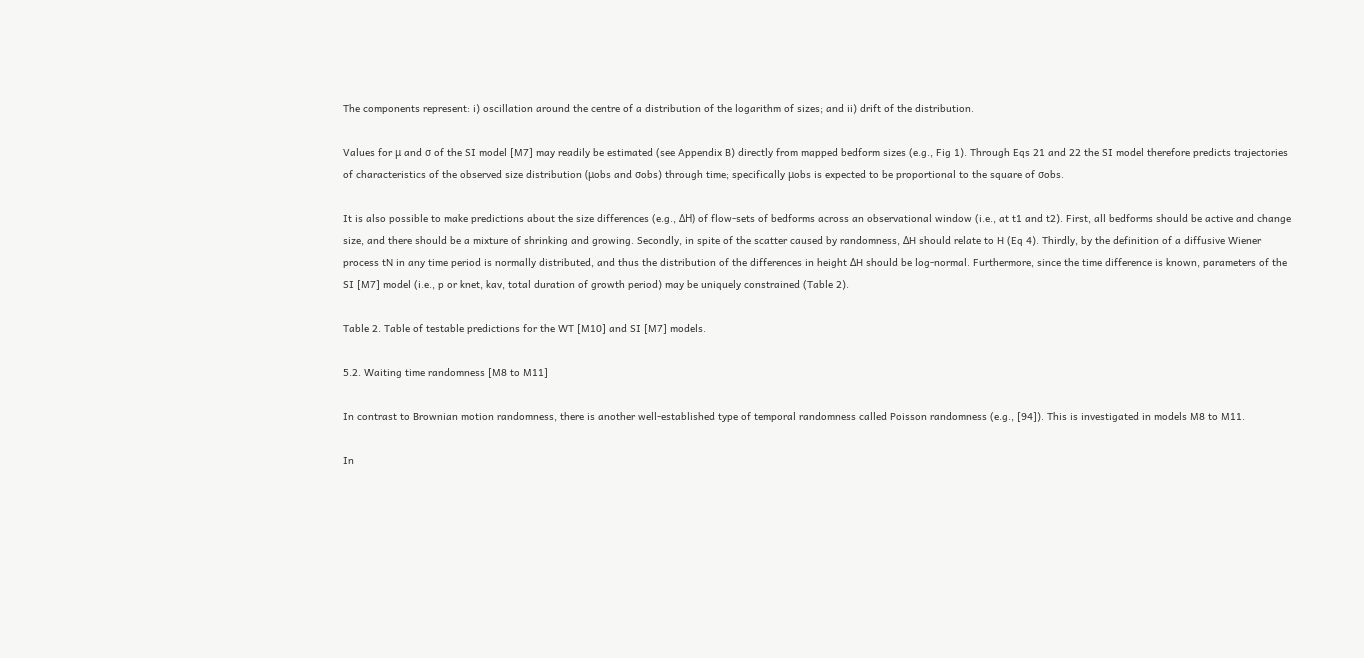The components represent: i) oscillation around the centre of a distribution of the logarithm of sizes; and ii) drift of the distribution.

Values for μ and σ of the SI model [M7] may readily be estimated (see Appendix B) directly from mapped bedform sizes (e.g., Fig 1). Through Eqs 21 and 22 the SI model therefore predicts trajectories of characteristics of the observed size distribution (μobs and σobs) through time; specifically μobs is expected to be proportional to the square of σobs.

It is also possible to make predictions about the size differences (e.g., ΔH) of flow-sets of bedforms across an observational window (i.e., at t1 and t2). First, all bedforms should be active and change size, and there should be a mixture of shrinking and growing. Secondly, in spite of the scatter caused by randomness, ΔH should relate to H (Eq 4). Thirdly, by the definition of a diffusive Wiener process tN in any time period is normally distributed, and thus the distribution of the differences in height ΔH should be log-normal. Furthermore, since the time difference is known, parameters of the SI [M7] model (i.e., p or knet, kav, total duration of growth period) may be uniquely constrained (Table 2).

Table 2. Table of testable predictions for the WT [M10] and SI [M7] models.

5.2. Waiting time randomness [M8 to M11]

In contrast to Brownian motion randomness, there is another well-established type of temporal randomness called Poisson randomness (e.g., [94]). This is investigated in models M8 to M11.

In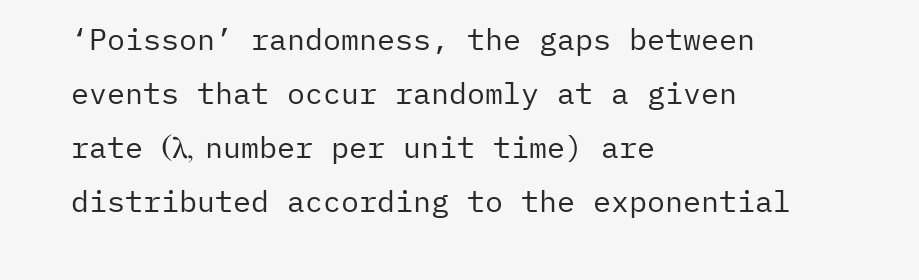‘Poisson’ randomness, the gaps between events that occur randomly at a given rate (λ, number per unit time) are distributed according to the exponential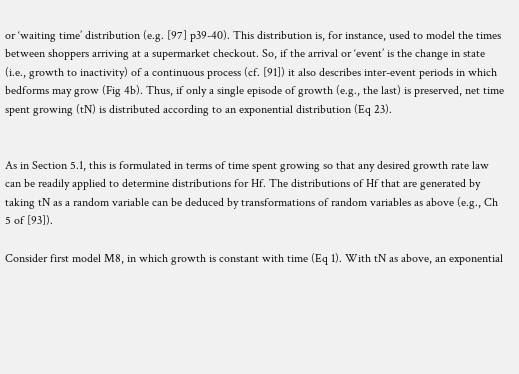or ‘waiting time’ distribution (e.g. [97] p39-40). This distribution is, for instance, used to model the times between shoppers arriving at a supermarket checkout. So, if the arrival or ‘event’ is the change in state (i.e., growth to inactivity) of a continuous process (cf. [91]) it also describes inter-event periods in which bedforms may grow (Fig 4b). Thus, if only a single episode of growth (e.g., the last) is preserved, net time spent growing (tN) is distributed according to an exponential distribution (Eq 23).


As in Section 5.1, this is formulated in terms of time spent growing so that any desired growth rate law can be readily applied to determine distributions for Hf. The distributions of Hf that are generated by taking tN as a random variable can be deduced by transformations of random variables as above (e.g., Ch 5 of [93]).

Consider first model M8, in which growth is constant with time (Eq 1). With tN as above, an exponential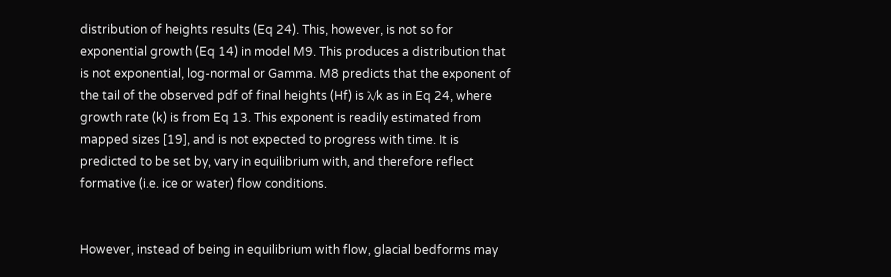distribution of heights results (Eq 24). This, however, is not so for exponential growth (Eq 14) in model M9. This produces a distribution that is not exponential, log-normal or Gamma. M8 predicts that the exponent of the tail of the observed pdf of final heights (Hf) is λ/k as in Eq 24, where growth rate (k) is from Eq 13. This exponent is readily estimated from mapped sizes [19], and is not expected to progress with time. It is predicted to be set by, vary in equilibrium with, and therefore reflect formative (i.e. ice or water) flow conditions.


However, instead of being in equilibrium with flow, glacial bedforms may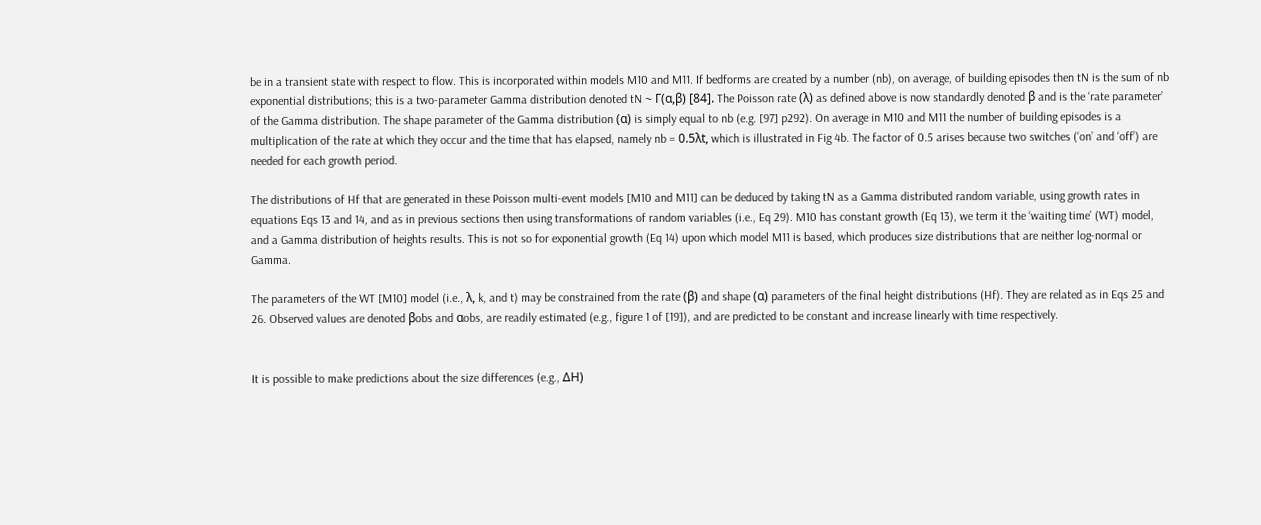be in a transient state with respect to flow. This is incorporated within models M10 and M11. If bedforms are created by a number (nb), on average, of building episodes then tN is the sum of nb exponential distributions; this is a two-parameter Gamma distribution denoted tN ~ Γ(α,β) [84]. The Poisson rate (λ) as defined above is now standardly denoted β and is the ‘rate parameter’ of the Gamma distribution. The shape parameter of the Gamma distribution (α) is simply equal to nb (e.g. [97] p292). On average in M10 and M11 the number of building episodes is a multiplication of the rate at which they occur and the time that has elapsed, namely nb = 0.5λt, which is illustrated in Fig 4b. The factor of 0.5 arises because two switches (‘on’ and ‘off’) are needed for each growth period.

The distributions of Hf that are generated in these Poisson multi-event models [M10 and M11] can be deduced by taking tN as a Gamma distributed random variable, using growth rates in equations Eqs 13 and 14, and as in previous sections then using transformations of random variables (i.e., Eq 29). M10 has constant growth (Eq 13), we term it the ‘waiting time’ (WT) model, and a Gamma distribution of heights results. This is not so for exponential growth (Eq 14) upon which model M11 is based, which produces size distributions that are neither log-normal or Gamma.

The parameters of the WT [M10] model (i.e., λ, k, and t) may be constrained from the rate (β) and shape (α) parameters of the final height distributions (Hf). They are related as in Eqs 25 and 26. Observed values are denoted βobs and αobs, are readily estimated (e.g., figure 1 of [19]), and are predicted to be constant and increase linearly with time respectively.


It is possible to make predictions about the size differences (e.g., ΔH)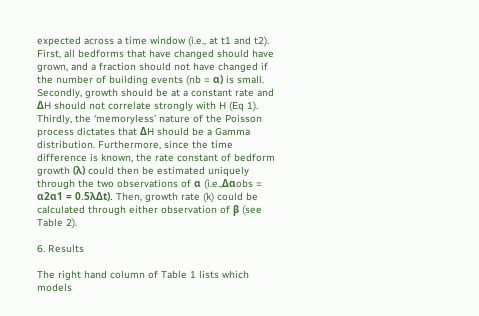expected across a time window (i.e., at t1 and t2). First, all bedforms that have changed should have grown, and a fraction should not have changed if the number of building events (nb = α) is small. Secondly, growth should be at a constant rate and ΔH should not correlate strongly with H (Eq 1). Thirdly, the ‘memoryless’ nature of the Poisson process dictates that ΔH should be a Gamma distribution. Furthermore, since the time difference is known, the rate constant of bedform growth (λ) could then be estimated uniquely through the two observations of α (i.e.,Δαobs = α2α1 = 0.5λΔt). Then, growth rate (k) could be calculated through either observation of β (see Table 2).

6. Results

The right hand column of Table 1 lists which models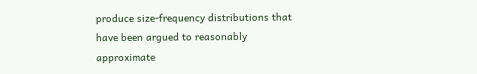produce size-frequency distributions that have been argued to reasonably approximate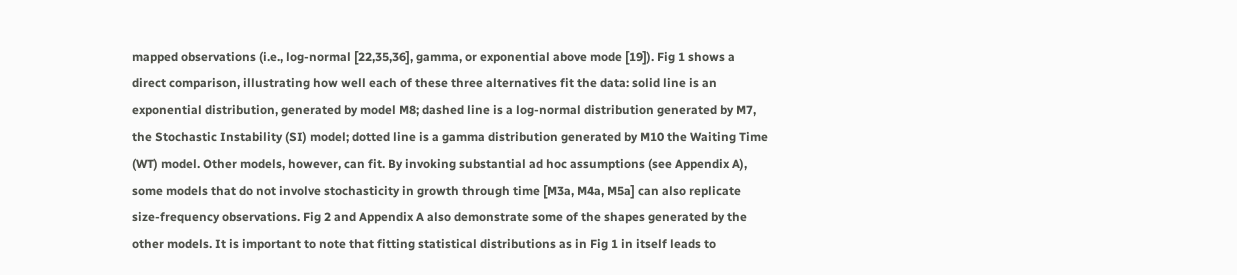mapped observations (i.e., log-normal [22,35,36], gamma, or exponential above mode [19]). Fig 1 shows a direct comparison, illustrating how well each of these three alternatives fit the data: solid line is an exponential distribution, generated by model M8; dashed line is a log-normal distribution generated by M7, the Stochastic Instability (SI) model; dotted line is a gamma distribution generated by M10 the Waiting Time (WT) model. Other models, however, can fit. By invoking substantial ad hoc assumptions (see Appendix A), some models that do not involve stochasticity in growth through time [M3a, M4a, M5a] can also replicate size-frequency observations. Fig 2 and Appendix A also demonstrate some of the shapes generated by the other models. It is important to note that fitting statistical distributions as in Fig 1 in itself leads to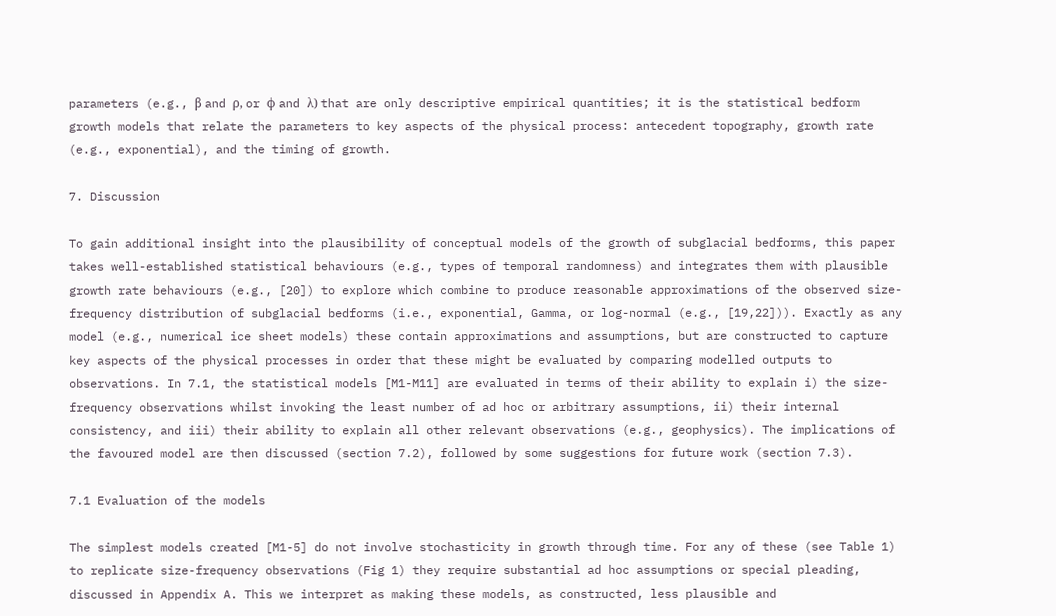parameters (e.g., β and ρ, or ϕ and λ) that are only descriptive empirical quantities; it is the statistical bedform growth models that relate the parameters to key aspects of the physical process: antecedent topography, growth rate (e.g., exponential), and the timing of growth.

7. Discussion

To gain additional insight into the plausibility of conceptual models of the growth of subglacial bedforms, this paper takes well-established statistical behaviours (e.g., types of temporal randomness) and integrates them with plausible growth rate behaviours (e.g., [20]) to explore which combine to produce reasonable approximations of the observed size-frequency distribution of subglacial bedforms (i.e., exponential, Gamma, or log-normal (e.g., [19,22])). Exactly as any model (e.g., numerical ice sheet models) these contain approximations and assumptions, but are constructed to capture key aspects of the physical processes in order that these might be evaluated by comparing modelled outputs to observations. In 7.1, the statistical models [M1-M11] are evaluated in terms of their ability to explain i) the size-frequency observations whilst invoking the least number of ad hoc or arbitrary assumptions, ii) their internal consistency, and iii) their ability to explain all other relevant observations (e.g., geophysics). The implications of the favoured model are then discussed (section 7.2), followed by some suggestions for future work (section 7.3).

7.1 Evaluation of the models

The simplest models created [M1-5] do not involve stochasticity in growth through time. For any of these (see Table 1) to replicate size-frequency observations (Fig 1) they require substantial ad hoc assumptions or special pleading, discussed in Appendix A. This we interpret as making these models, as constructed, less plausible and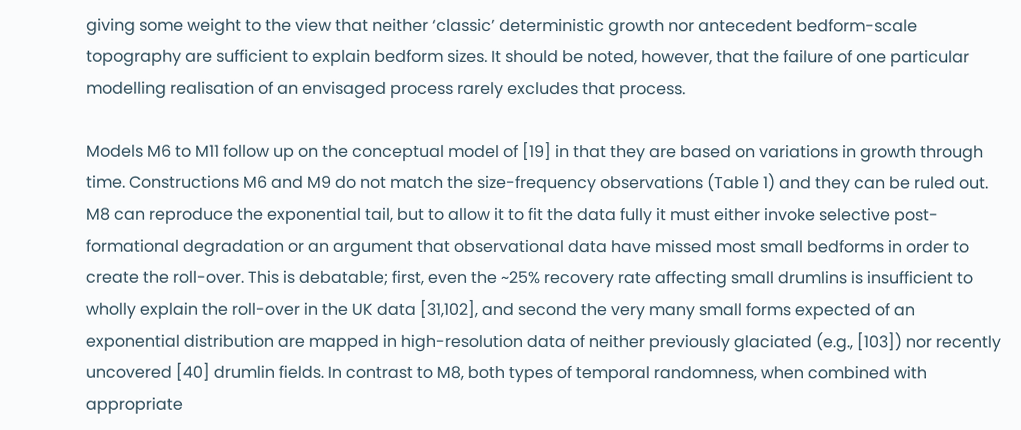giving some weight to the view that neither ‘classic’ deterministic growth nor antecedent bedform-scale topography are sufficient to explain bedform sizes. It should be noted, however, that the failure of one particular modelling realisation of an envisaged process rarely excludes that process.

Models M6 to M11 follow up on the conceptual model of [19] in that they are based on variations in growth through time. Constructions M6 and M9 do not match the size-frequency observations (Table 1) and they can be ruled out. M8 can reproduce the exponential tail, but to allow it to fit the data fully it must either invoke selective post-formational degradation or an argument that observational data have missed most small bedforms in order to create the roll-over. This is debatable; first, even the ~25% recovery rate affecting small drumlins is insufficient to wholly explain the roll-over in the UK data [31,102], and second the very many small forms expected of an exponential distribution are mapped in high-resolution data of neither previously glaciated (e.g., [103]) nor recently uncovered [40] drumlin fields. In contrast to M8, both types of temporal randomness, when combined with appropriate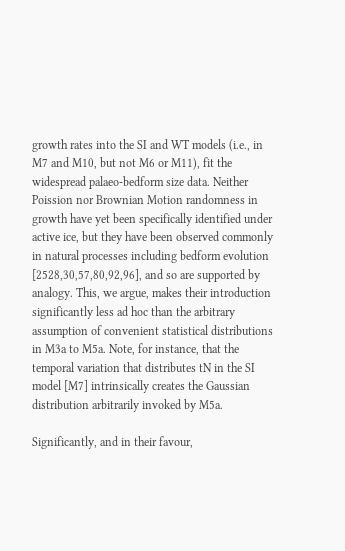growth rates into the SI and WT models (i.e., in M7 and M10, but not M6 or M11), fit the widespread palaeo-bedform size data. Neither Poission nor Brownian Motion randomness in growth have yet been specifically identified under active ice, but they have been observed commonly in natural processes including bedform evolution [2528,30,57,80,92,96], and so are supported by analogy. This, we argue, makes their introduction significantly less ad hoc than the arbitrary assumption of convenient statistical distributions in M3a to M5a. Note, for instance, that the temporal variation that distributes tN in the SI model [M7] intrinsically creates the Gaussian distribution arbitrarily invoked by M5a.

Significantly, and in their favour,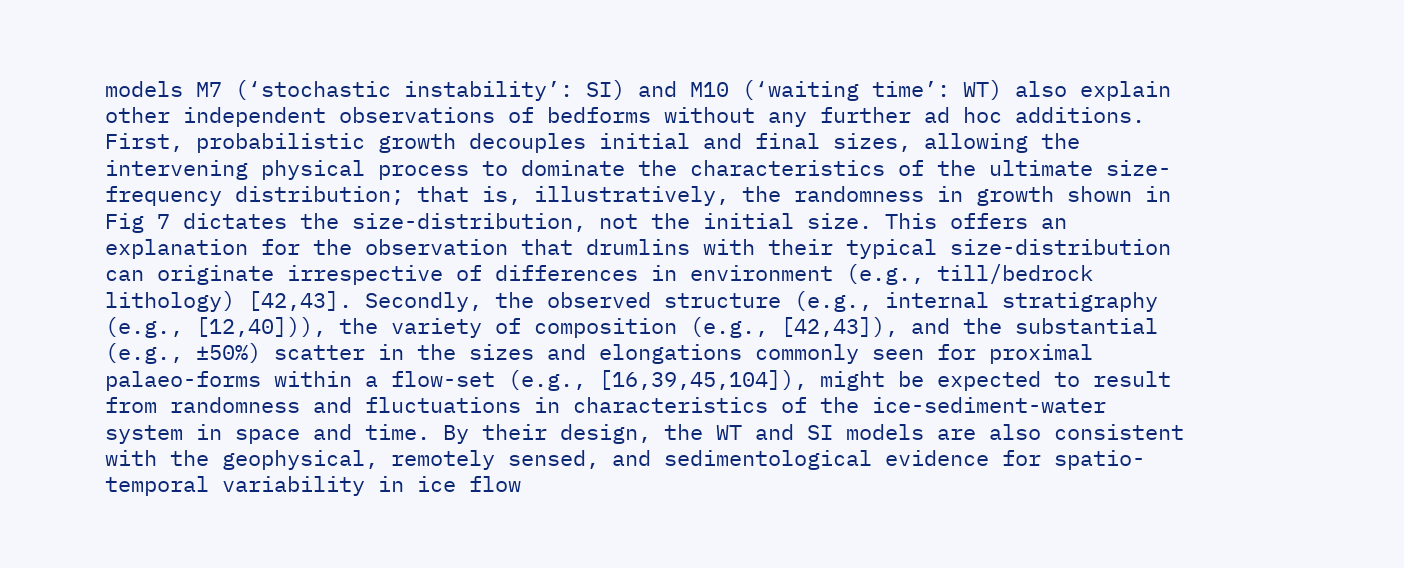models M7 (‘stochastic instability’: SI) and M10 (‘waiting time’: WT) also explain other independent observations of bedforms without any further ad hoc additions. First, probabilistic growth decouples initial and final sizes, allowing the intervening physical process to dominate the characteristics of the ultimate size-frequency distribution; that is, illustratively, the randomness in growth shown in Fig 7 dictates the size-distribution, not the initial size. This offers an explanation for the observation that drumlins with their typical size-distribution can originate irrespective of differences in environment (e.g., till/bedrock lithology) [42,43]. Secondly, the observed structure (e.g., internal stratigraphy (e.g., [12,40])), the variety of composition (e.g., [42,43]), and the substantial (e.g., ±50%) scatter in the sizes and elongations commonly seen for proximal palaeo-forms within a flow-set (e.g., [16,39,45,104]), might be expected to result from randomness and fluctuations in characteristics of the ice-sediment-water system in space and time. By their design, the WT and SI models are also consistent with the geophysical, remotely sensed, and sedimentological evidence for spatio-temporal variability in ice flow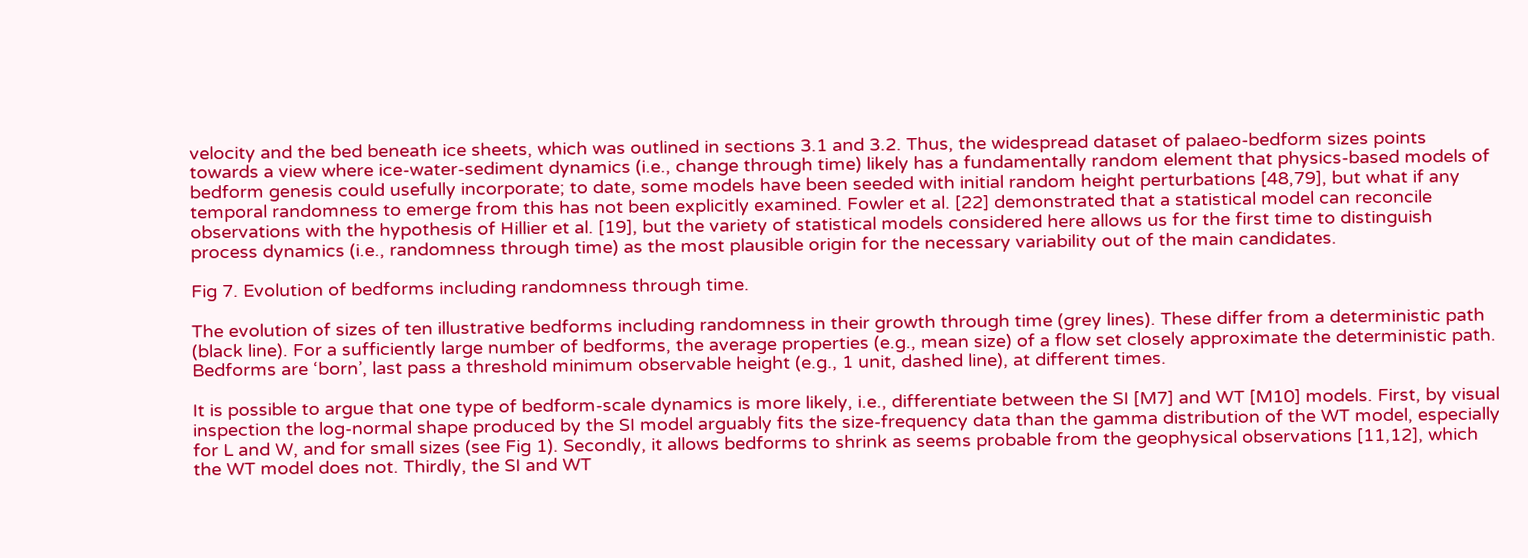velocity and the bed beneath ice sheets, which was outlined in sections 3.1 and 3.2. Thus, the widespread dataset of palaeo-bedform sizes points towards a view where ice-water-sediment dynamics (i.e., change through time) likely has a fundamentally random element that physics-based models of bedform genesis could usefully incorporate; to date, some models have been seeded with initial random height perturbations [48,79], but what if any temporal randomness to emerge from this has not been explicitly examined. Fowler et al. [22] demonstrated that a statistical model can reconcile observations with the hypothesis of Hillier et al. [19], but the variety of statistical models considered here allows us for the first time to distinguish process dynamics (i.e., randomness through time) as the most plausible origin for the necessary variability out of the main candidates.

Fig 7. Evolution of bedforms including randomness through time.

The evolution of sizes of ten illustrative bedforms including randomness in their growth through time (grey lines). These differ from a deterministic path (black line). For a sufficiently large number of bedforms, the average properties (e.g., mean size) of a flow set closely approximate the deterministic path. Bedforms are ‘born’, last pass a threshold minimum observable height (e.g., 1 unit, dashed line), at different times.

It is possible to argue that one type of bedform-scale dynamics is more likely, i.e., differentiate between the SI [M7] and WT [M10] models. First, by visual inspection the log-normal shape produced by the SI model arguably fits the size-frequency data than the gamma distribution of the WT model, especially for L and W, and for small sizes (see Fig 1). Secondly, it allows bedforms to shrink as seems probable from the geophysical observations [11,12], which the WT model does not. Thirdly, the SI and WT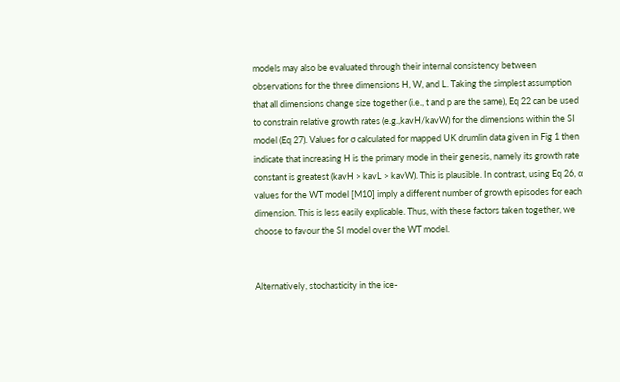models may also be evaluated through their internal consistency between observations for the three dimensions H, W, and L. Taking the simplest assumption that all dimensions change size together (i.e., t and p are the same), Eq 22 can be used to constrain relative growth rates (e.g.,kavH/kavW) for the dimensions within the SI model (Eq 27). Values for σ calculated for mapped UK drumlin data given in Fig 1 then indicate that increasing H is the primary mode in their genesis, namely its growth rate constant is greatest (kavH > kavL > kavW). This is plausible. In contrast, using Eq 26, α values for the WT model [M10] imply a different number of growth episodes for each dimension. This is less easily explicable. Thus, with these factors taken together, we choose to favour the SI model over the WT model.


Alternatively, stochasticity in the ice-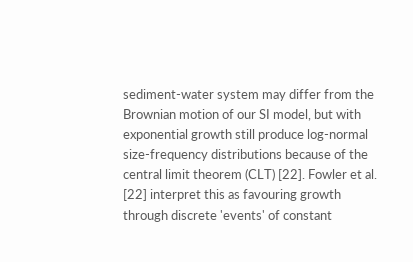sediment-water system may differ from the Brownian motion of our SI model, but with exponential growth still produce log-normal size-frequency distributions because of the central limit theorem (CLT) [22]. Fowler et al. [22] interpret this as favouring growth through discrete 'events' of constant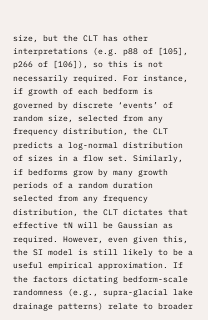size, but the CLT has other interpretations (e.g. p88 of [105], p266 of [106]), so this is not necessarily required. For instance, if growth of each bedform is governed by discrete ‘events’ of random size, selected from any frequency distribution, the CLT predicts a log-normal distribution of sizes in a flow set. Similarly, if bedforms grow by many growth periods of a random duration selected from any frequency distribution, the CLT dictates that effective tN will be Gaussian as required. However, even given this, the SI model is still likely to be a useful empirical approximation. If the factors dictating bedform-scale randomness (e.g., supra-glacial lake drainage patterns) relate to broader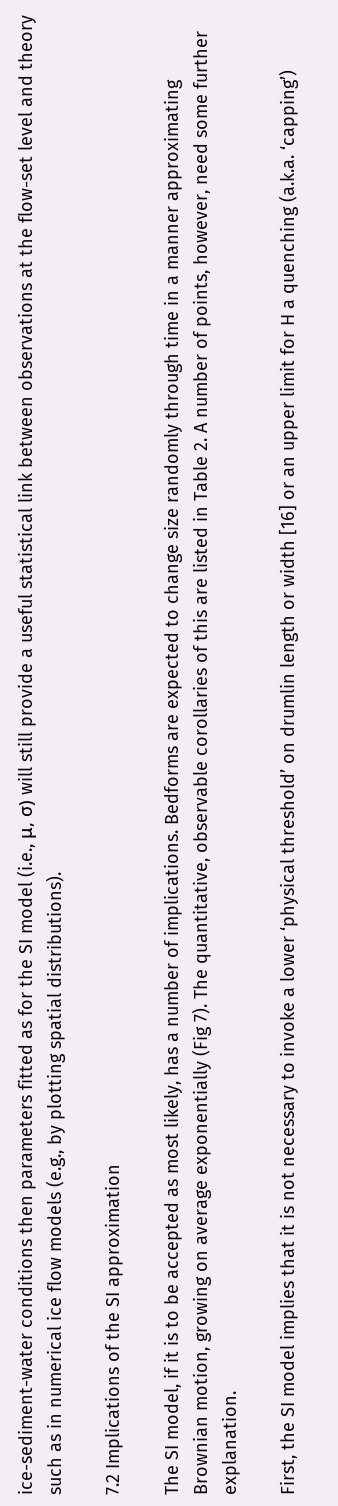ice-sediment-water conditions then parameters fitted as for the SI model (i.e., μ, σ) will still provide a useful statistical link between observations at the flow-set level and theory such as in numerical ice flow models (e.g., by plotting spatial distributions).

7.2 Implications of the SI approximation

The SI model, if it is to be accepted as most likely, has a number of implications. Bedforms are expected to change size randomly through time in a manner approximating Brownian motion, growing on average exponentially (Fig 7). The quantitative, observable corollaries of this are listed in Table 2. A number of points, however, need some further explanation.

First, the SI model implies that it is not necessary to invoke a lower ‘physical threshold’ on drumlin length or width [16] or an upper limit for H a quenching (a.k.a. ‘capping’)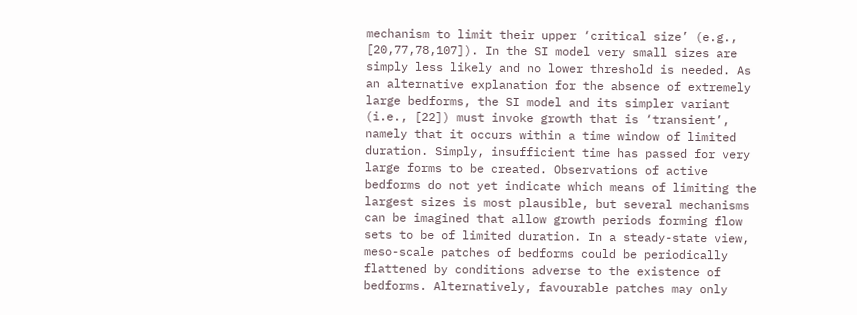mechanism to limit their upper ‘critical size’ (e.g., [20,77,78,107]). In the SI model very small sizes are simply less likely and no lower threshold is needed. As an alternative explanation for the absence of extremely large bedforms, the SI model and its simpler variant (i.e., [22]) must invoke growth that is ‘transient’, namely that it occurs within a time window of limited duration. Simply, insufficient time has passed for very large forms to be created. Observations of active bedforms do not yet indicate which means of limiting the largest sizes is most plausible, but several mechanisms can be imagined that allow growth periods forming flow sets to be of limited duration. In a steady-state view, meso-scale patches of bedforms could be periodically flattened by conditions adverse to the existence of bedforms. Alternatively, favourable patches may only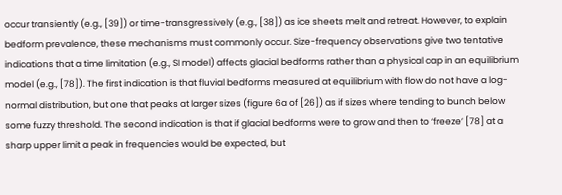occur transiently (e.g., [39]) or time-transgressively (e.g., [38]) as ice sheets melt and retreat. However, to explain bedform prevalence, these mechanisms must commonly occur. Size-frequency observations give two tentative indications that a time limitation (e.g., SI model) affects glacial bedforms rather than a physical cap in an equilibrium model (e.g., [78]). The first indication is that fluvial bedforms measured at equilibrium with flow do not have a log-normal distribution, but one that peaks at larger sizes (figure 6a of [26]) as if sizes where tending to bunch below some fuzzy threshold. The second indication is that if glacial bedforms were to grow and then to ‘freeze’ [78] at a sharp upper limit a peak in frequencies would be expected, but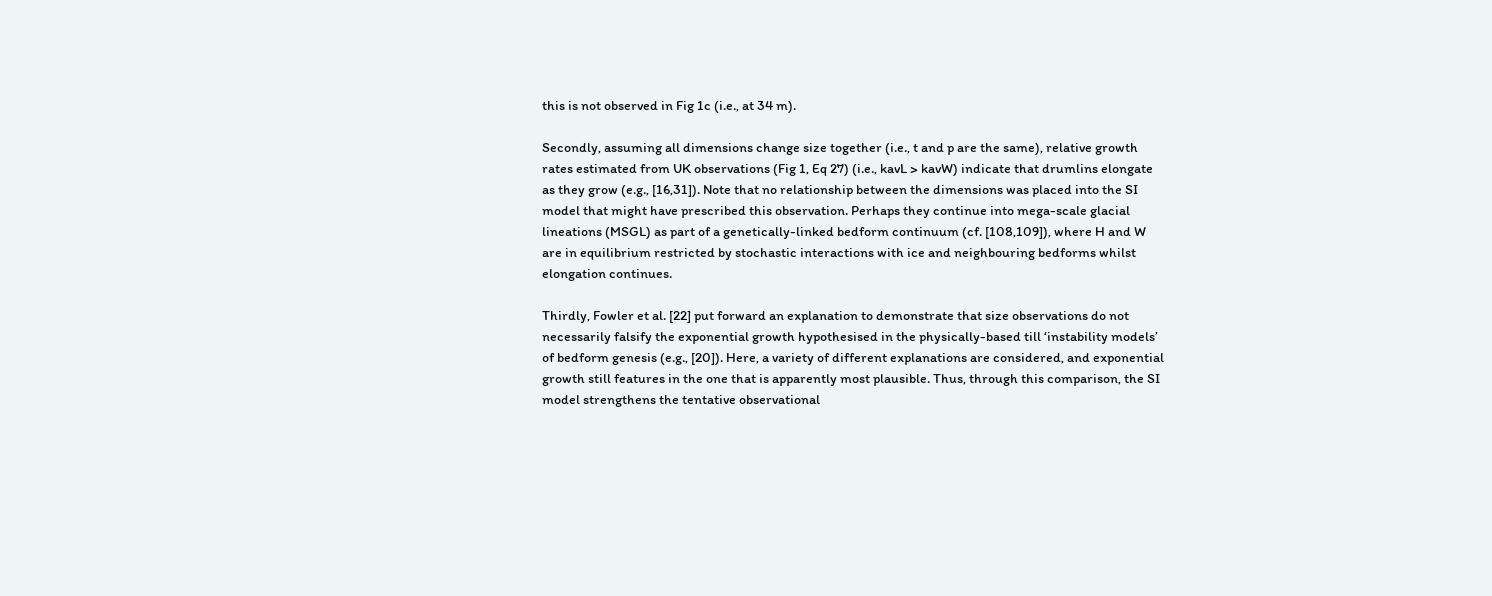this is not observed in Fig 1c (i.e., at 34 m).

Secondly, assuming all dimensions change size together (i.e., t and p are the same), relative growth rates estimated from UK observations (Fig 1, Eq 27) (i.e., kavL > kavW) indicate that drumlins elongate as they grow (e.g., [16,31]). Note that no relationship between the dimensions was placed into the SI model that might have prescribed this observation. Perhaps they continue into mega-scale glacial lineations (MSGL) as part of a genetically-linked bedform continuum (cf. [108,109]), where H and W are in equilibrium restricted by stochastic interactions with ice and neighbouring bedforms whilst elongation continues.

Thirdly, Fowler et al. [22] put forward an explanation to demonstrate that size observations do not necessarily falsify the exponential growth hypothesised in the physically-based till ‘instability models’ of bedform genesis (e.g., [20]). Here, a variety of different explanations are considered, and exponential growth still features in the one that is apparently most plausible. Thus, through this comparison, the SI model strengthens the tentative observational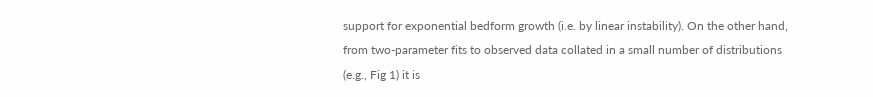support for exponential bedform growth (i.e. by linear instability). On the other hand, from two-parameter fits to observed data collated in a small number of distributions (e.g., Fig 1) it is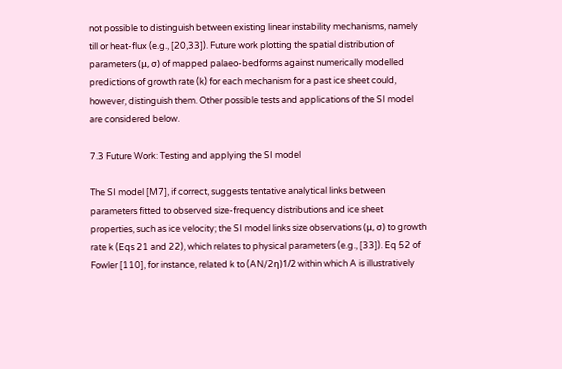not possible to distinguish between existing linear instability mechanisms, namely till or heat-flux (e.g., [20,33]). Future work plotting the spatial distribution of parameters (μ, σ) of mapped palaeo-bedforms against numerically modelled predictions of growth rate (k) for each mechanism for a past ice sheet could, however, distinguish them. Other possible tests and applications of the SI model are considered below.

7.3 Future Work: Testing and applying the SI model

The SI model [M7], if correct, suggests tentative analytical links between parameters fitted to observed size-frequency distributions and ice sheet properties, such as ice velocity; the SI model links size observations (μ, σ) to growth rate k (Eqs 21 and 22), which relates to physical parameters (e.g., [33]). Eq 52 of Fowler [110], for instance, related k to (AN/2η)1/2 within which A is illustratively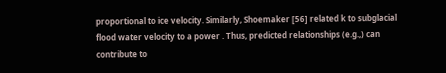proportional to ice velocity. Similarly, Shoemaker [56] related k to subglacial flood water velocity to a power . Thus, predicted relationships (e.g.,) can contribute to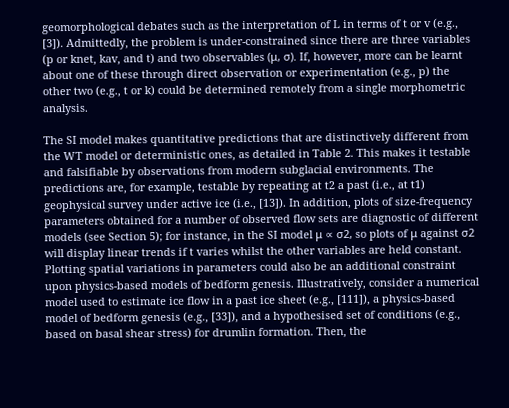geomorphological debates such as the interpretation of L in terms of t or v (e.g., [3]). Admittedly, the problem is under-constrained since there are three variables (p or knet, kav, and t) and two observables (μ, σ). If, however, more can be learnt about one of these through direct observation or experimentation (e.g., p) the other two (e.g., t or k) could be determined remotely from a single morphometric analysis.

The SI model makes quantitative predictions that are distinctively different from the WT model or deterministic ones, as detailed in Table 2. This makes it testable and falsifiable by observations from modern subglacial environments. The predictions are, for example, testable by repeating at t2 a past (i.e., at t1) geophysical survey under active ice (i.e., [13]). In addition, plots of size-frequency parameters obtained for a number of observed flow sets are diagnostic of different models (see Section 5); for instance, in the SI model μ ∝ σ2, so plots of μ against σ2 will display linear trends if t varies whilst the other variables are held constant. Plotting spatial variations in parameters could also be an additional constraint upon physics-based models of bedform genesis. Illustratively, consider a numerical model used to estimate ice flow in a past ice sheet (e.g., [111]), a physics-based model of bedform genesis (e.g., [33]), and a hypothesised set of conditions (e.g., based on basal shear stress) for drumlin formation. Then, the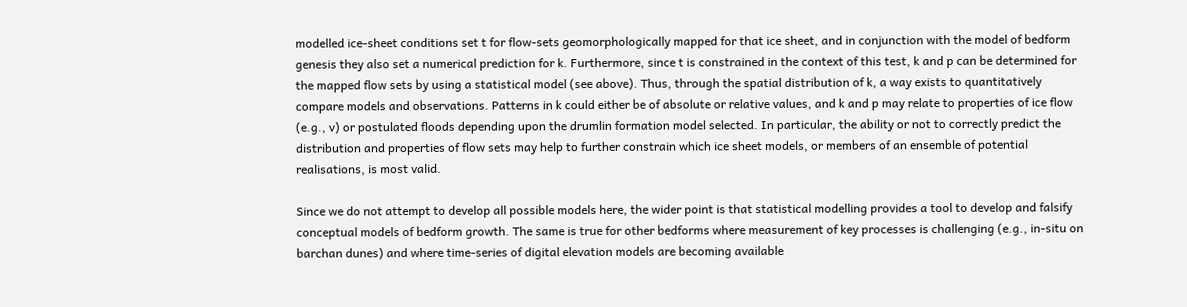modelled ice-sheet conditions set t for flow-sets geomorphologically mapped for that ice sheet, and in conjunction with the model of bedform genesis they also set a numerical prediction for k. Furthermore, since t is constrained in the context of this test, k and p can be determined for the mapped flow sets by using a statistical model (see above). Thus, through the spatial distribution of k, a way exists to quantitatively compare models and observations. Patterns in k could either be of absolute or relative values, and k and p may relate to properties of ice flow (e.g., v) or postulated floods depending upon the drumlin formation model selected. In particular, the ability or not to correctly predict the distribution and properties of flow sets may help to further constrain which ice sheet models, or members of an ensemble of potential realisations, is most valid.

Since we do not attempt to develop all possible models here, the wider point is that statistical modelling provides a tool to develop and falsify conceptual models of bedform growth. The same is true for other bedforms where measurement of key processes is challenging (e.g., in-situ on barchan dunes) and where time-series of digital elevation models are becoming available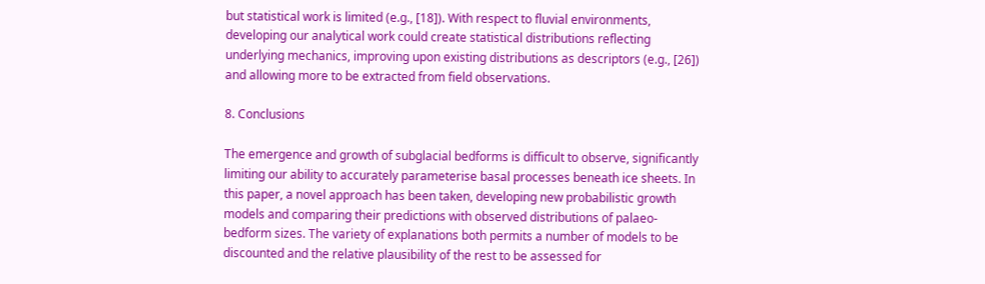but statistical work is limited (e.g., [18]). With respect to fluvial environments, developing our analytical work could create statistical distributions reflecting underlying mechanics, improving upon existing distributions as descriptors (e.g., [26]) and allowing more to be extracted from field observations.

8. Conclusions

The emergence and growth of subglacial bedforms is difficult to observe, significantly limiting our ability to accurately parameterise basal processes beneath ice sheets. In this paper, a novel approach has been taken, developing new probabilistic growth models and comparing their predictions with observed distributions of palaeo-bedform sizes. The variety of explanations both permits a number of models to be discounted and the relative plausibility of the rest to be assessed for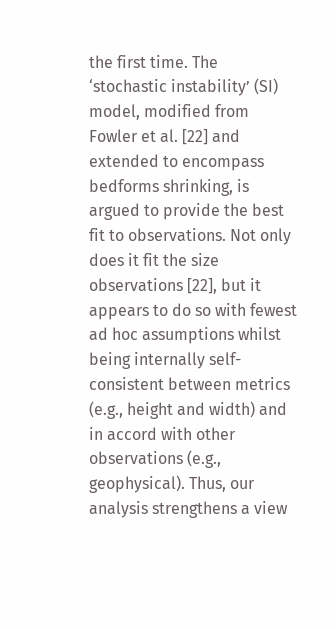the first time. The ‘stochastic instability’ (SI) model, modified from Fowler et al. [22] and extended to encompass bedforms shrinking, is argued to provide the best fit to observations. Not only does it fit the size observations [22], but it appears to do so with fewest ad hoc assumptions whilst being internally self-consistent between metrics (e.g., height and width) and in accord with other observations (e.g., geophysical). Thus, our analysis strengthens a view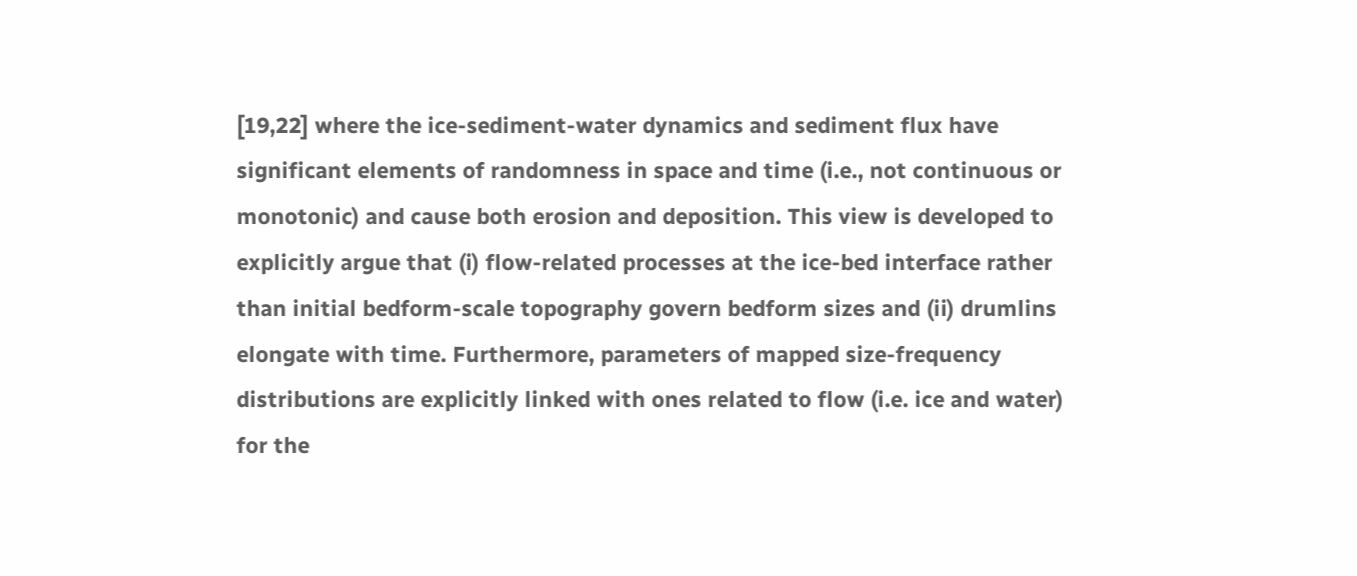[19,22] where the ice-sediment-water dynamics and sediment flux have significant elements of randomness in space and time (i.e., not continuous or monotonic) and cause both erosion and deposition. This view is developed to explicitly argue that (i) flow-related processes at the ice-bed interface rather than initial bedform-scale topography govern bedform sizes and (ii) drumlins elongate with time. Furthermore, parameters of mapped size-frequency distributions are explicitly linked with ones related to flow (i.e. ice and water) for the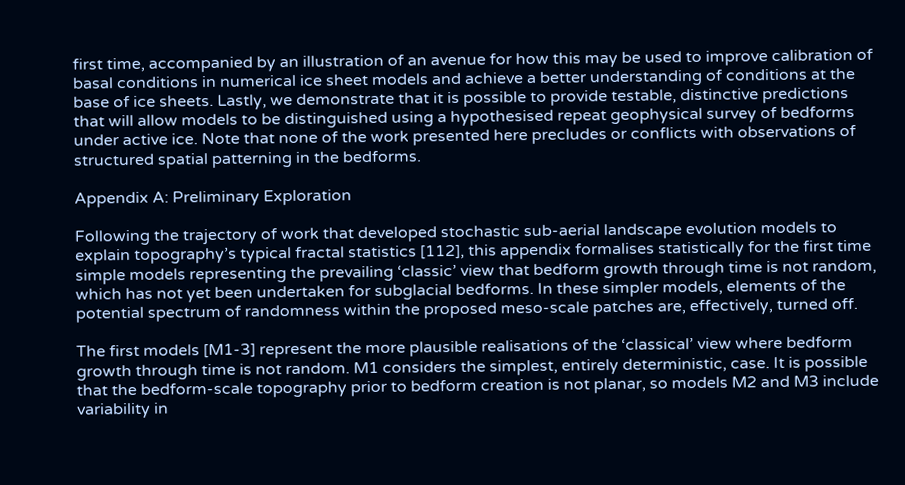first time, accompanied by an illustration of an avenue for how this may be used to improve calibration of basal conditions in numerical ice sheet models and achieve a better understanding of conditions at the base of ice sheets. Lastly, we demonstrate that it is possible to provide testable, distinctive predictions that will allow models to be distinguished using a hypothesised repeat geophysical survey of bedforms under active ice. Note that none of the work presented here precludes or conflicts with observations of structured spatial patterning in the bedforms.

Appendix A: Preliminary Exploration

Following the trajectory of work that developed stochastic sub-aerial landscape evolution models to explain topography’s typical fractal statistics [112], this appendix formalises statistically for the first time simple models representing the prevailing ‘classic’ view that bedform growth through time is not random, which has not yet been undertaken for subglacial bedforms. In these simpler models, elements of the potential spectrum of randomness within the proposed meso-scale patches are, effectively, turned off.

The first models [M1-3] represent the more plausible realisations of the ‘classical’ view where bedform growth through time is not random. M1 considers the simplest, entirely deterministic, case. It is possible that the bedform-scale topography prior to bedform creation is not planar, so models M2 and M3 include variability in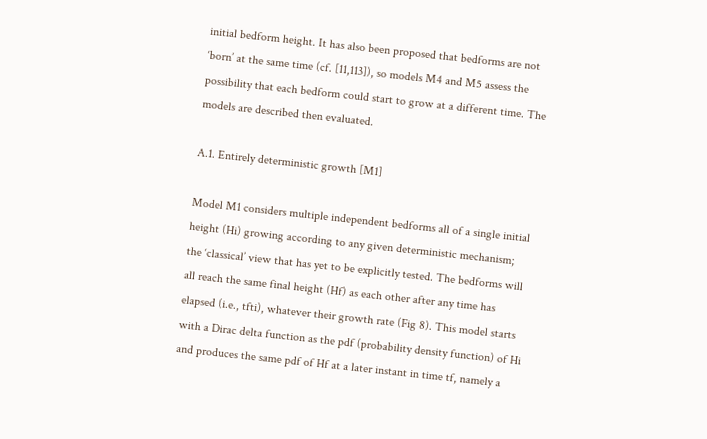initial bedform height. It has also been proposed that bedforms are not ‘born’ at the same time (cf. [11,113]), so models M4 and M5 assess the possibility that each bedform could start to grow at a different time. The models are described then evaluated.

A.1. Entirely deterministic growth [M1]

Model M1 considers multiple independent bedforms all of a single initial height (Hi) growing according to any given deterministic mechanism; the ‘classical’ view that has yet to be explicitly tested. The bedforms will all reach the same final height (Hf) as each other after any time has elapsed (i.e., tfti), whatever their growth rate (Fig 8). This model starts with a Dirac delta function as the pdf (probability density function) of Hi and produces the same pdf of Hf at a later instant in time tf, namely a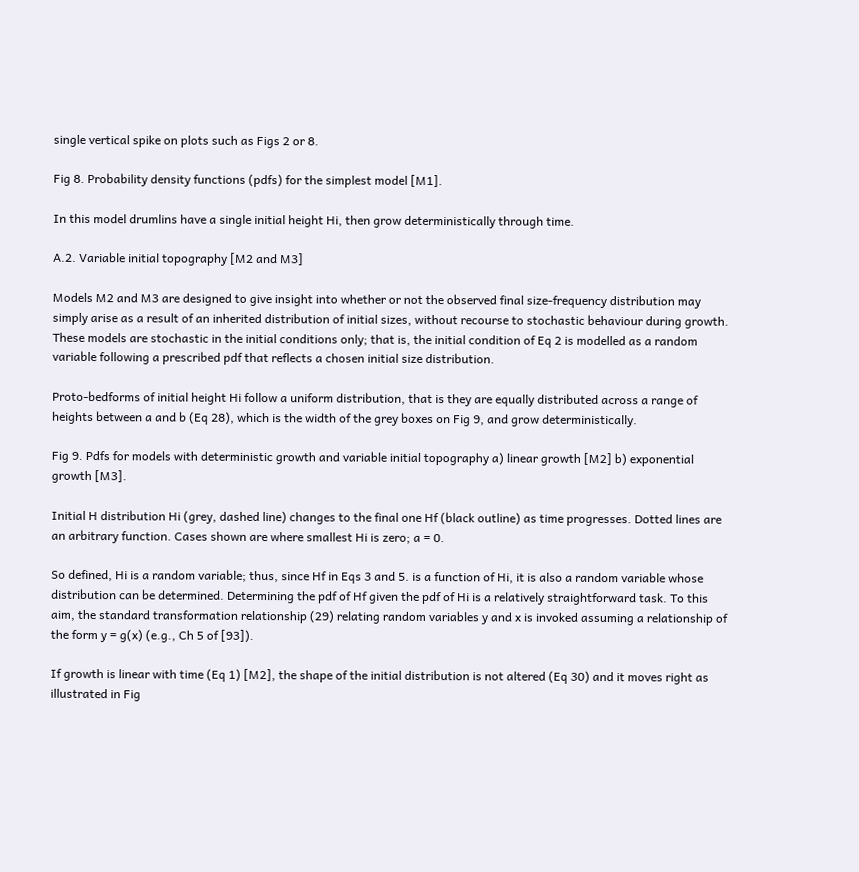single vertical spike on plots such as Figs 2 or 8.

Fig 8. Probability density functions (pdfs) for the simplest model [M1].

In this model drumlins have a single initial height Hi, then grow deterministically through time.

A.2. Variable initial topography [M2 and M3]

Models M2 and M3 are designed to give insight into whether or not the observed final size-frequency distribution may simply arise as a result of an inherited distribution of initial sizes, without recourse to stochastic behaviour during growth. These models are stochastic in the initial conditions only; that is, the initial condition of Eq 2 is modelled as a random variable following a prescribed pdf that reflects a chosen initial size distribution.

Proto-bedforms of initial height Hi follow a uniform distribution, that is they are equally distributed across a range of heights between a and b (Eq 28), which is the width of the grey boxes on Fig 9, and grow deterministically.

Fig 9. Pdfs for models with deterministic growth and variable initial topography a) linear growth [M2] b) exponential growth [M3].

Initial H distribution Hi (grey, dashed line) changes to the final one Hf (black outline) as time progresses. Dotted lines are an arbitrary function. Cases shown are where smallest Hi is zero; a = 0.

So defined, Hi is a random variable; thus, since Hf in Eqs 3 and 5. is a function of Hi, it is also a random variable whose distribution can be determined. Determining the pdf of Hf given the pdf of Hi is a relatively straightforward task. To this aim, the standard transformation relationship (29) relating random variables y and x is invoked assuming a relationship of the form y = g(x) (e.g., Ch 5 of [93]).

If growth is linear with time (Eq 1) [M2], the shape of the initial distribution is not altered (Eq 30) and it moves right as illustrated in Fig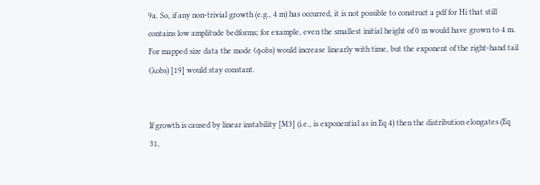9a. So, if any non-trivial growth (e.g., 4 m) has occurred, it is not possible to construct a pdf for Hi that still contains low amplitude bedforms; for example, even the smallest initial height of 0 m would have grown to 4 m. For mapped size data the mode (ϕobs) would increase linearly with time, but the exponent of the right-hand tail (λobs) [19] would stay constant.


If growth is caused by linear instability [M3] (i.e., is exponential as in Eq 4) then the distribution elongates (Eq 31,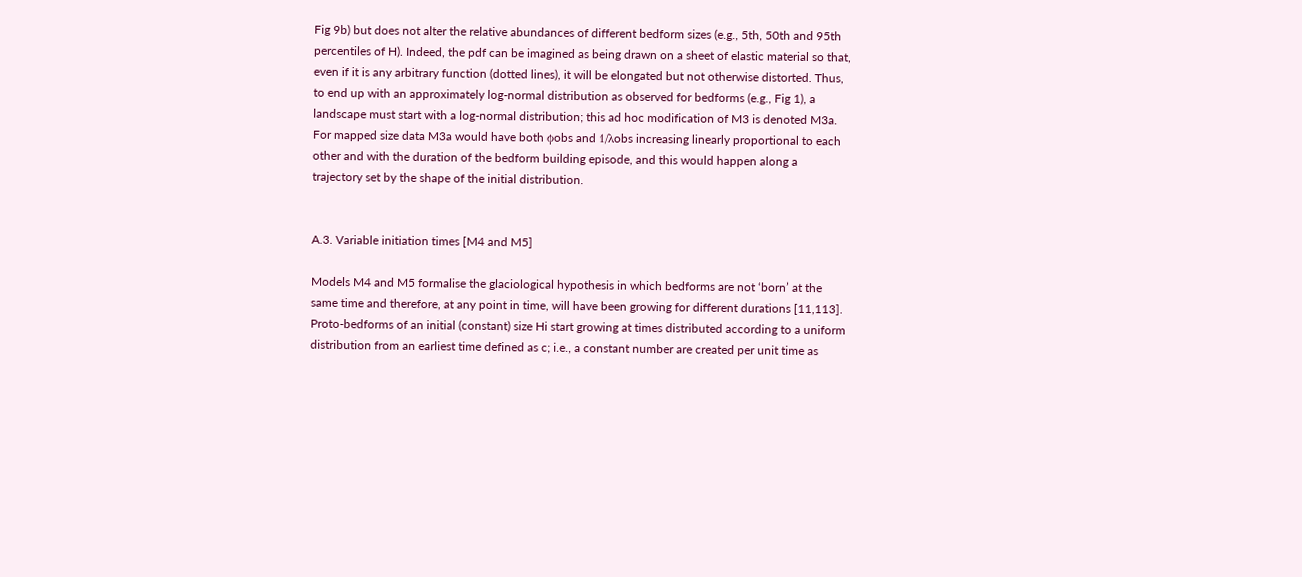Fig 9b) but does not alter the relative abundances of different bedform sizes (e.g., 5th, 50th and 95th percentiles of H). Indeed, the pdf can be imagined as being drawn on a sheet of elastic material so that, even if it is any arbitrary function (dotted lines), it will be elongated but not otherwise distorted. Thus, to end up with an approximately log-normal distribution as observed for bedforms (e.g., Fig 1), a landscape must start with a log-normal distribution; this ad hoc modification of M3 is denoted M3a. For mapped size data M3a would have both ϕobs and 1/λobs increasing linearly proportional to each other and with the duration of the bedform building episode, and this would happen along a trajectory set by the shape of the initial distribution.


A.3. Variable initiation times [M4 and M5]

Models M4 and M5 formalise the glaciological hypothesis in which bedforms are not ‘born’ at the same time and therefore, at any point in time, will have been growing for different durations [11,113]. Proto-bedforms of an initial (constant) size Hi start growing at times distributed according to a uniform distribution from an earliest time defined as c; i.e., a constant number are created per unit time as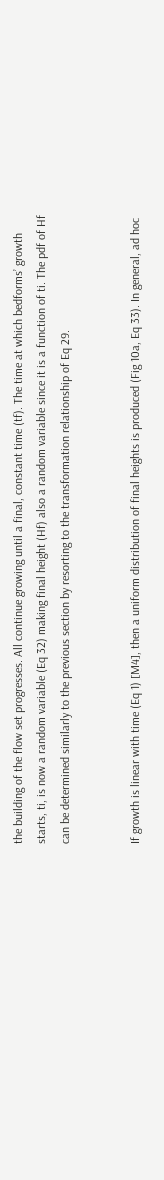the building of the flow set progresses. All continue growing until a final, constant time (tf). The time at which bedforms’ growth starts, ti, is now a random variable (Eq 32) making final height (Hf) also a random variable since it is a function of ti. The pdf of Hf can be determined similarly to the previous section by resorting to the transformation relationship of Eq 29.


If growth is linear with time (Eq 1) [M4], then a uniform distribution of final heights is produced (Fig 10a, Eq 33). In general, ad hoc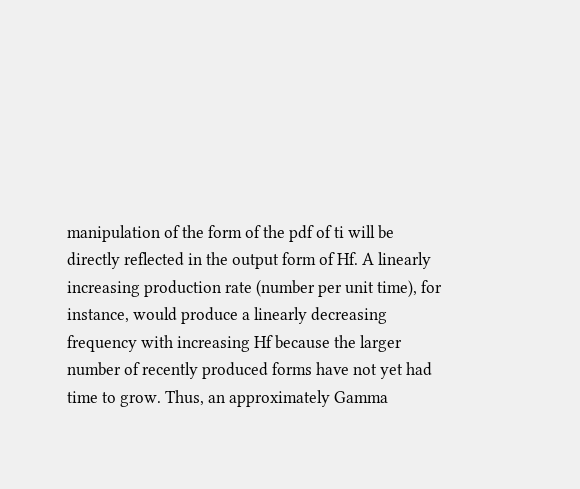manipulation of the form of the pdf of ti will be directly reflected in the output form of Hf. A linearly increasing production rate (number per unit time), for instance, would produce a linearly decreasing frequency with increasing Hf because the larger number of recently produced forms have not yet had time to grow. Thus, an approximately Gamma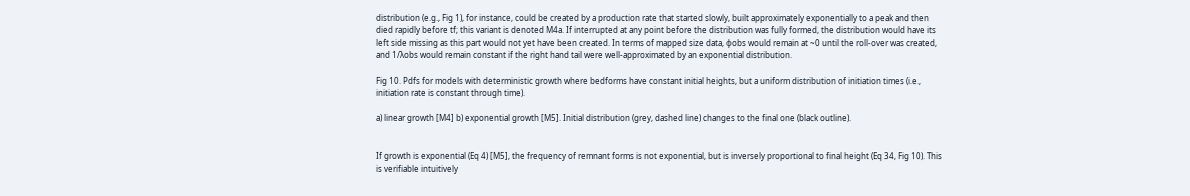distribution (e.g., Fig 1), for instance, could be created by a production rate that started slowly, built approximately exponentially to a peak and then died rapidly before tf; this variant is denoted M4a. If interrupted at any point before the distribution was fully formed, the distribution would have its left side missing as this part would not yet have been created. In terms of mapped size data, ϕobs would remain at ~0 until the roll-over was created, and 1/λobs would remain constant if the right hand tail were well-approximated by an exponential distribution.

Fig 10. Pdfs for models with deterministic growth where bedforms have constant initial heights, but a uniform distribution of initiation times (i.e., initiation rate is constant through time).

a) linear growth [M4] b) exponential growth [M5]. Initial distribution (grey, dashed line) changes to the final one (black outline).


If growth is exponential (Eq 4) [M5], the frequency of remnant forms is not exponential, but is inversely proportional to final height (Eq 34, Fig 10). This is verifiable intuitively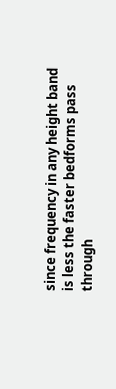since frequency in any height band is less the faster bedforms pass through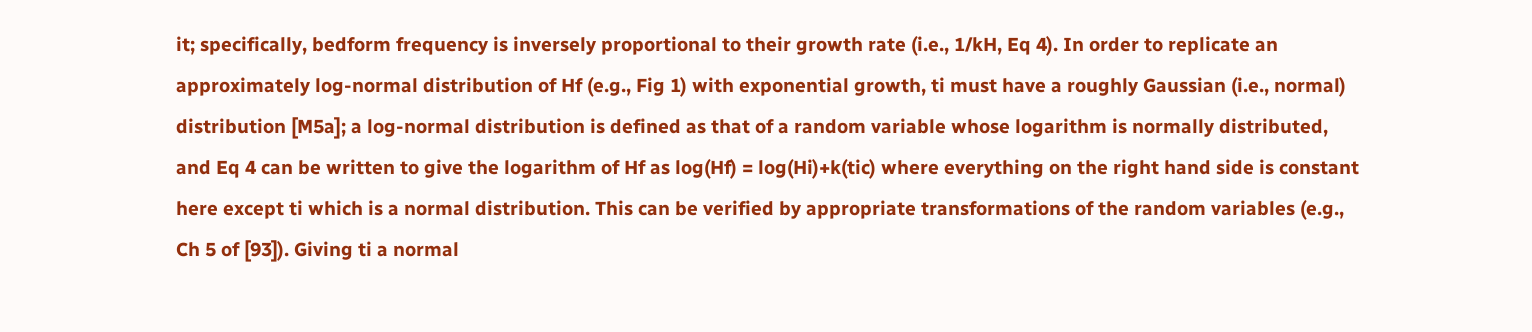it; specifically, bedform frequency is inversely proportional to their growth rate (i.e., 1/kH, Eq 4). In order to replicate an approximately log-normal distribution of Hf (e.g., Fig 1) with exponential growth, ti must have a roughly Gaussian (i.e., normal) distribution [M5a]; a log-normal distribution is defined as that of a random variable whose logarithm is normally distributed, and Eq 4 can be written to give the logarithm of Hf as log(Hf) = log(Hi)+k(tic) where everything on the right hand side is constant here except ti which is a normal distribution. This can be verified by appropriate transformations of the random variables (e.g., Ch 5 of [93]). Giving ti a normal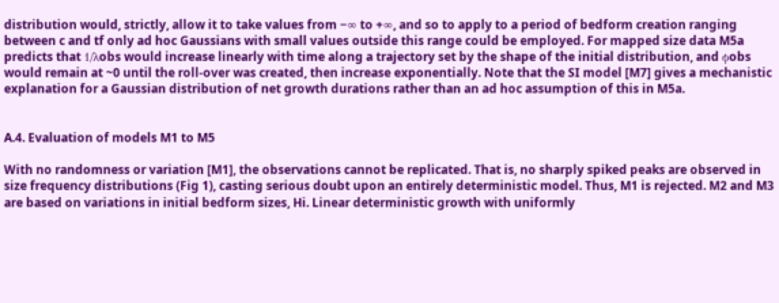distribution would, strictly, allow it to take values from −∞ to +∞, and so to apply to a period of bedform creation ranging between c and tf only ad hoc Gaussians with small values outside this range could be employed. For mapped size data M5a predicts that 1/λobs would increase linearly with time along a trajectory set by the shape of the initial distribution, and ϕobs would remain at ~0 until the roll-over was created, then increase exponentially. Note that the SI model [M7] gives a mechanistic explanation for a Gaussian distribution of net growth durations rather than an ad hoc assumption of this in M5a.


A.4. Evaluation of models M1 to M5

With no randomness or variation [M1], the observations cannot be replicated. That is, no sharply spiked peaks are observed in size frequency distributions (Fig 1), casting serious doubt upon an entirely deterministic model. Thus, M1 is rejected. M2 and M3 are based on variations in initial bedform sizes, Hi. Linear deterministic growth with uniformly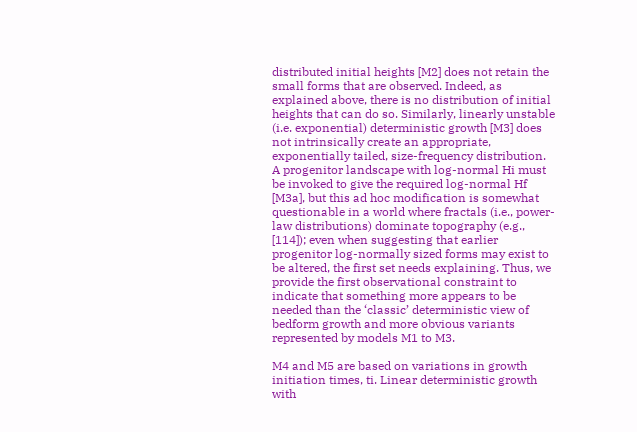distributed initial heights [M2] does not retain the small forms that are observed. Indeed, as explained above, there is no distribution of initial heights that can do so. Similarly, linearly unstable (i.e. exponential) deterministic growth [M3] does not intrinsically create an appropriate, exponentially tailed, size-frequency distribution. A progenitor landscape with log-normal Hi must be invoked to give the required log-normal Hf [M3a], but this ad hoc modification is somewhat questionable in a world where fractals (i.e., power-law distributions) dominate topography (e.g., [114]); even when suggesting that earlier progenitor log-normally sized forms may exist to be altered, the first set needs explaining. Thus, we provide the first observational constraint to indicate that something more appears to be needed than the ‘classic’ deterministic view of bedform growth and more obvious variants represented by models M1 to M3.

M4 and M5 are based on variations in growth initiation times, ti. Linear deterministic growth with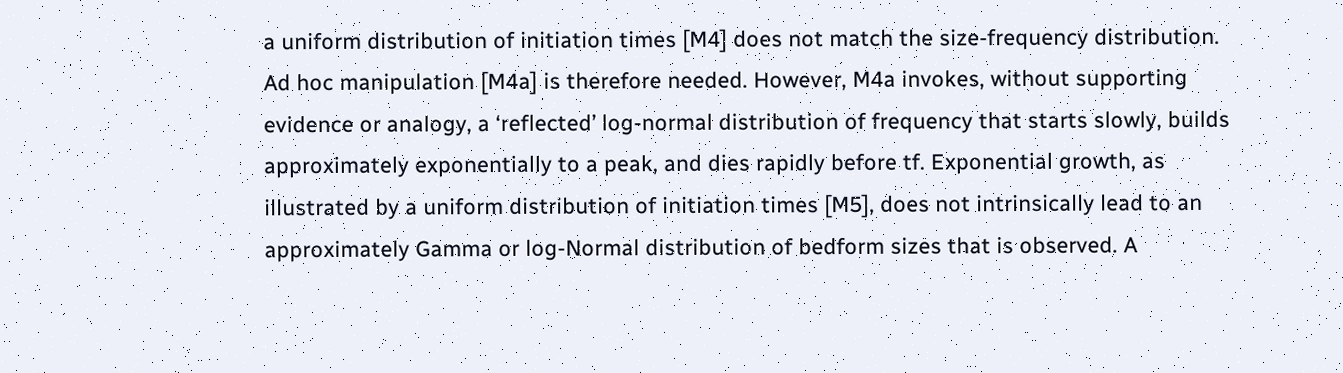a uniform distribution of initiation times [M4] does not match the size-frequency distribution. Ad hoc manipulation [M4a] is therefore needed. However, M4a invokes, without supporting evidence or analogy, a ‘reflected’ log-normal distribution of frequency that starts slowly, builds approximately exponentially to a peak, and dies rapidly before tf. Exponential growth, as illustrated by a uniform distribution of initiation times [M5], does not intrinsically lead to an approximately Gamma or log-Normal distribution of bedform sizes that is observed. A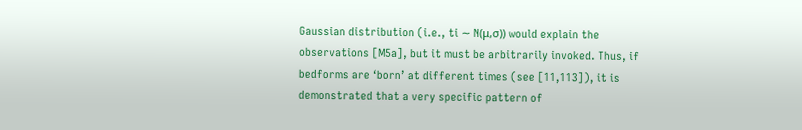Gaussian distribution (i.e., ti ∼ N(μ,σ)) would explain the observations [M5a], but it must be arbitrarily invoked. Thus, if bedforms are ‘born’ at different times (see [11,113]), it is demonstrated that a very specific pattern of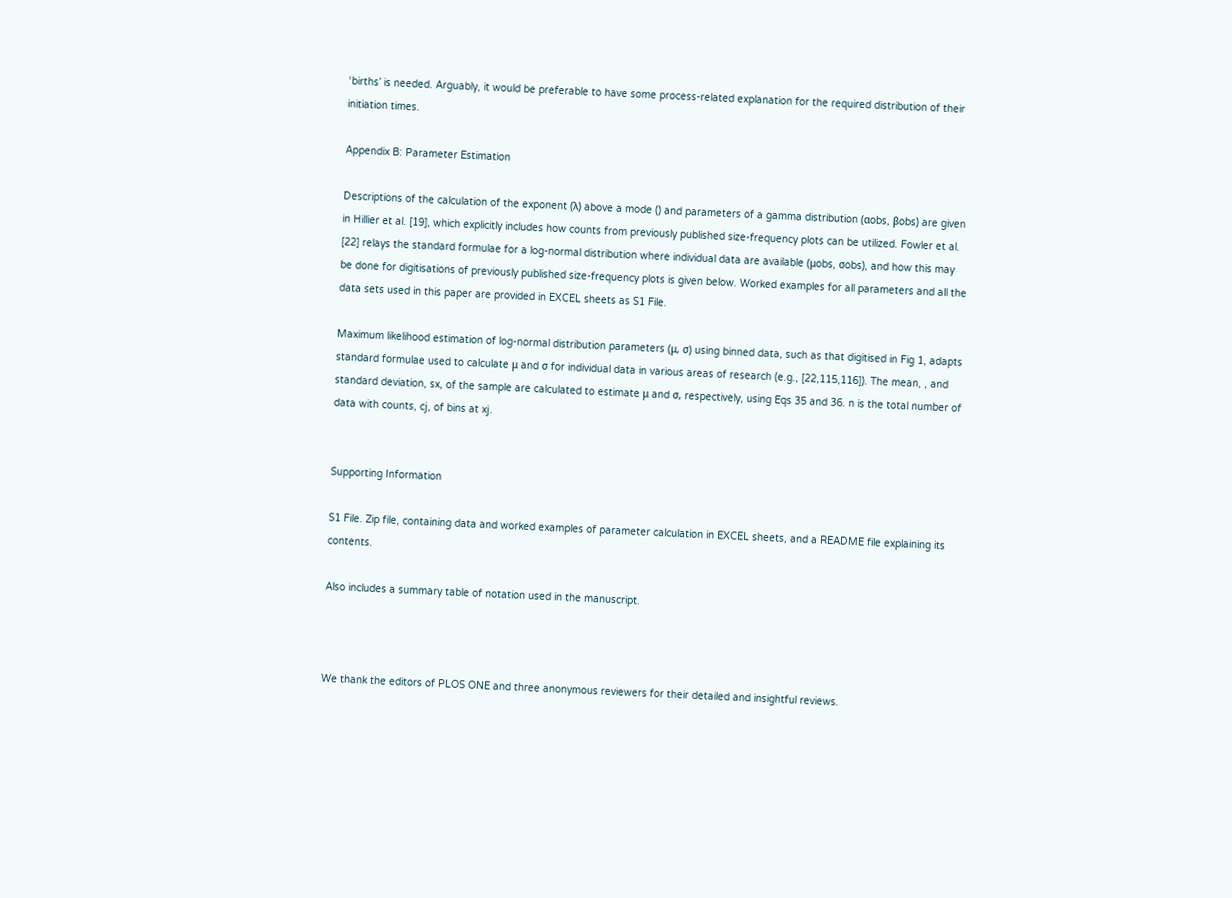‘births’ is needed. Arguably, it would be preferable to have some process-related explanation for the required distribution of their initiation times.

Appendix B: Parameter Estimation

Descriptions of the calculation of the exponent (λ) above a mode () and parameters of a gamma distribution (αobs, βobs) are given in Hillier et al. [19], which explicitly includes how counts from previously published size-frequency plots can be utilized. Fowler et al. [22] relays the standard formulae for a log-normal distribution where individual data are available (μobs, σobs), and how this may be done for digitisations of previously published size-frequency plots is given below. Worked examples for all parameters and all the data sets used in this paper are provided in EXCEL sheets as S1 File.

Maximum likelihood estimation of log-normal distribution parameters (μ, σ) using binned data, such as that digitised in Fig 1, adapts standard formulae used to calculate μ and σ for individual data in various areas of research (e.g., [22,115,116]). The mean, , and standard deviation, sx, of the sample are calculated to estimate μ and σ, respectively, using Eqs 35 and 36. n is the total number of data with counts, cj, of bins at xj.


Supporting Information

S1 File. Zip file, containing data and worked examples of parameter calculation in EXCEL sheets, and a README file explaining its contents.

Also includes a summary table of notation used in the manuscript.



We thank the editors of PLOS ONE and three anonymous reviewers for their detailed and insightful reviews.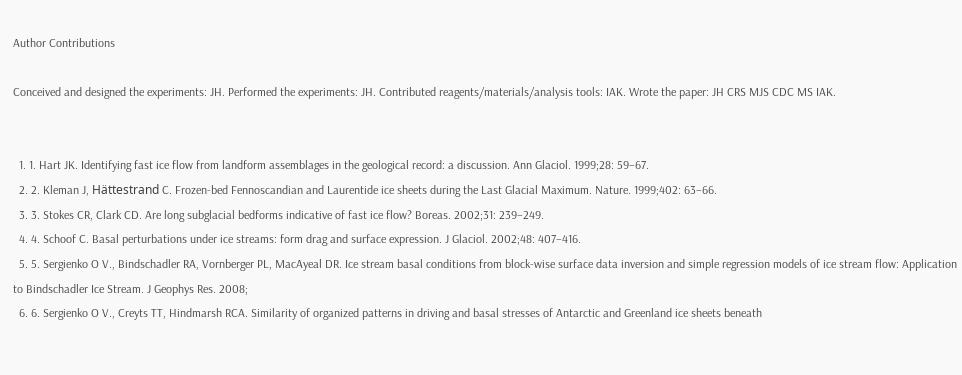Author Contributions

Conceived and designed the experiments: JH. Performed the experiments: JH. Contributed reagents/materials/analysis tools: IAK. Wrote the paper: JH CRS MJS CDC MS IAK.


  1. 1. Hart JK. Identifying fast ice flow from landform assemblages in the geological record: a discussion. Ann Glaciol. 1999;28: 59–67.
  2. 2. Kleman J, Hättestrand C. Frozen-bed Fennoscandian and Laurentide ice sheets during the Last Glacial Maximum. Nature. 1999;402: 63–66.
  3. 3. Stokes CR, Clark CD. Are long subglacial bedforms indicative of fast ice flow? Boreas. 2002;31: 239–249.
  4. 4. Schoof C. Basal perturbations under ice streams: form drag and surface expression. J Glaciol. 2002;48: 407–416.
  5. 5. Sergienko O V., Bindschadler RA, Vornberger PL, MacAyeal DR. Ice stream basal conditions from block-wise surface data inversion and simple regression models of ice stream flow: Application to Bindschadler Ice Stream. J Geophys Res. 2008;
  6. 6. Sergienko O V., Creyts TT, Hindmarsh RCA. Similarity of organized patterns in driving and basal stresses of Antarctic and Greenland ice sheets beneath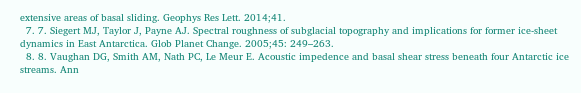extensive areas of basal sliding. Geophys Res Lett. 2014;41.
  7. 7. Siegert MJ, Taylor J, Payne AJ. Spectral roughness of subglacial topography and implications for former ice-sheet dynamics in East Antarctica. Glob Planet Change. 2005;45: 249–263.
  8. 8. Vaughan DG, Smith AM, Nath PC, Le Meur E. Acoustic impedence and basal shear stress beneath four Antarctic ice streams. Ann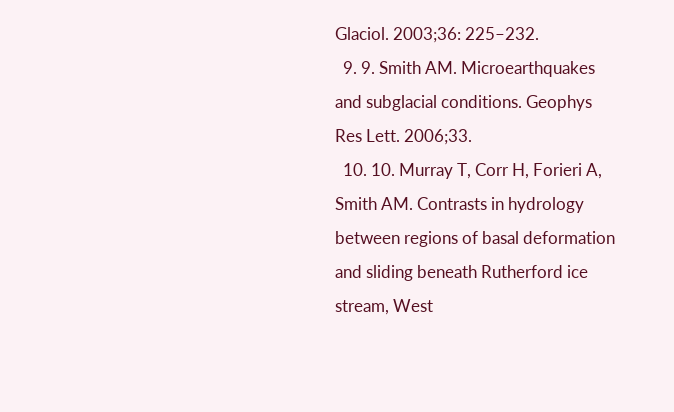Glaciol. 2003;36: 225–232.
  9. 9. Smith AM. Microearthquakes and subglacial conditions. Geophys Res Lett. 2006;33.
  10. 10. Murray T, Corr H, Forieri A, Smith AM. Contrasts in hydrology between regions of basal deformation and sliding beneath Rutherford ice stream, West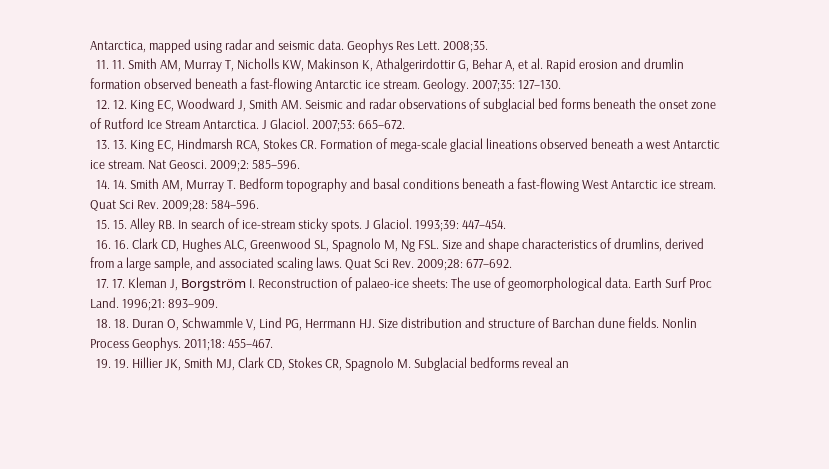Antarctica, mapped using radar and seismic data. Geophys Res Lett. 2008;35.
  11. 11. Smith AM, Murray T, Nicholls KW, Makinson K, Athalgerirdottir G, Behar A, et al. Rapid erosion and drumlin formation observed beneath a fast-flowing Antarctic ice stream. Geology. 2007;35: 127–130.
  12. 12. King EC, Woodward J, Smith AM. Seismic and radar observations of subglacial bed forms beneath the onset zone of Rutford Ice Stream Antarctica. J Glaciol. 2007;53: 665–672.
  13. 13. King EC, Hindmarsh RCA, Stokes CR. Formation of mega-scale glacial lineations observed beneath a west Antarctic ice stream. Nat Geosci. 2009;2: 585–596.
  14. 14. Smith AM, Murray T. Bedform topography and basal conditions beneath a fast-flowing West Antarctic ice stream. Quat Sci Rev. 2009;28: 584–596.
  15. 15. Alley RB. In search of ice-stream sticky spots. J Glaciol. 1993;39: 447–454.
  16. 16. Clark CD, Hughes ALC, Greenwood SL, Spagnolo M, Ng FSL. Size and shape characteristics of drumlins, derived from a large sample, and associated scaling laws. Quat Sci Rev. 2009;28: 677–692.
  17. 17. Kleman J, Borgström I. Reconstruction of palaeo-ice sheets: The use of geomorphological data. Earth Surf Proc Land. 1996;21: 893–909.
  18. 18. Duran O, Schwammle V, Lind PG, Herrmann HJ. Size distribution and structure of Barchan dune fields. Nonlin Process Geophys. 2011;18: 455–467.
  19. 19. Hillier JK, Smith MJ, Clark CD, Stokes CR, Spagnolo M. Subglacial bedforms reveal an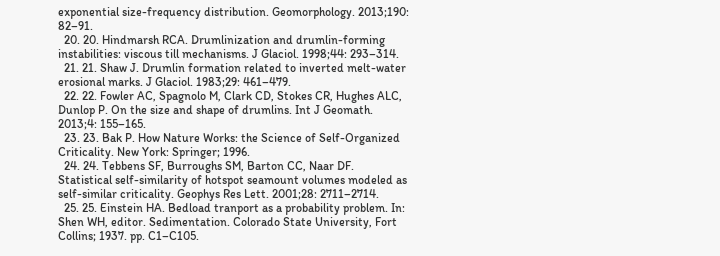exponential size-frequency distribution. Geomorphology. 2013;190: 82–91.
  20. 20. Hindmarsh RCA. Drumlinization and drumlin-forming instabilities: viscous till mechanisms. J Glaciol. 1998;44: 293–314.
  21. 21. Shaw J. Drumlin formation related to inverted melt-water erosional marks. J Glaciol. 1983;29: 461–479.
  22. 22. Fowler AC, Spagnolo M, Clark CD, Stokes CR, Hughes ALC, Dunlop P. On the size and shape of drumlins. Int J Geomath. 2013;4: 155–165.
  23. 23. Bak P. How Nature Works: the Science of Self-Organized Criticality. New York: Springer; 1996.
  24. 24. Tebbens SF, Burroughs SM, Barton CC, Naar DF. Statistical self-similarity of hotspot seamount volumes modeled as self-similar criticality. Geophys Res Lett. 2001;28: 2711–2714.
  25. 25. Einstein HA. Bedload tranport as a probability problem. In: Shen WH, editor. Sedimentation. Colorado State University, Fort Collins; 1937. pp. C1–C105.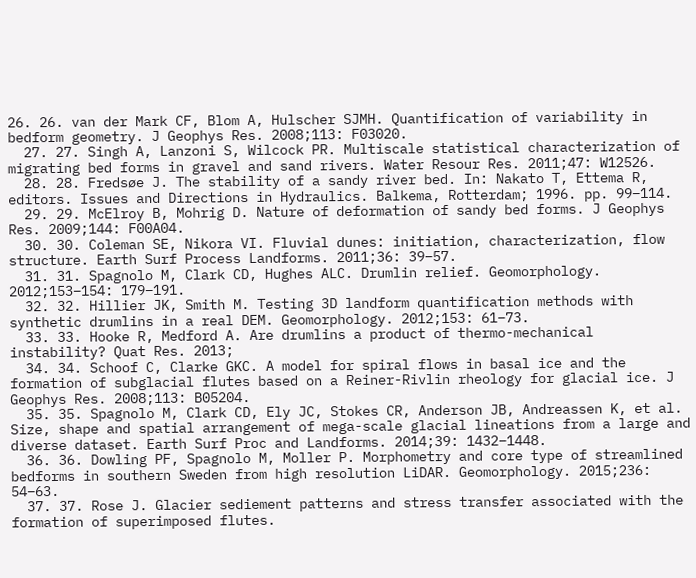26. 26. van der Mark CF, Blom A, Hulscher SJMH. Quantification of variability in bedform geometry. J Geophys Res. 2008;113: F03020.
  27. 27. Singh A, Lanzoni S, Wilcock PR. Multiscale statistical characterization of migrating bed forms in gravel and sand rivers. Water Resour Res. 2011;47: W12526.
  28. 28. Fredsøe J. The stability of a sandy river bed. In: Nakato T, Ettema R, editors. Issues and Directions in Hydraulics. Balkema, Rotterdam; 1996. pp. 99–114.
  29. 29. McElroy B, Mohrig D. Nature of deformation of sandy bed forms. J Geophys Res. 2009;144: F00A04.
  30. 30. Coleman SE, Nikora VI. Fluvial dunes: initiation, characterization, flow structure. Earth Surf Process Landforms. 2011;36: 39–57.
  31. 31. Spagnolo M, Clark CD, Hughes ALC. Drumlin relief. Geomorphology. 2012;153–154: 179–191.
  32. 32. Hillier JK, Smith M. Testing 3D landform quantification methods with synthetic drumlins in a real DEM. Geomorphology. 2012;153: 61–73.
  33. 33. Hooke R, Medford A. Are drumlins a product of thermo-mechanical instability? Quat Res. 2013;
  34. 34. Schoof C, Clarke GKC. A model for spiral flows in basal ice and the formation of subglacial flutes based on a Reiner-Rivlin rheology for glacial ice. J Geophys Res. 2008;113: B05204.
  35. 35. Spagnolo M, Clark CD, Ely JC, Stokes CR, Anderson JB, Andreassen K, et al. Size, shape and spatial arrangement of mega-scale glacial lineations from a large and diverse dataset. Earth Surf Proc and Landforms. 2014;39: 1432–1448.
  36. 36. Dowling PF, Spagnolo M, Moller P. Morphometry and core type of streamlined bedforms in southern Sweden from high resolution LiDAR. Geomorphology. 2015;236: 54–63.
  37. 37. Rose J. Glacier sediement patterns and stress transfer associated with the formation of superimposed flutes.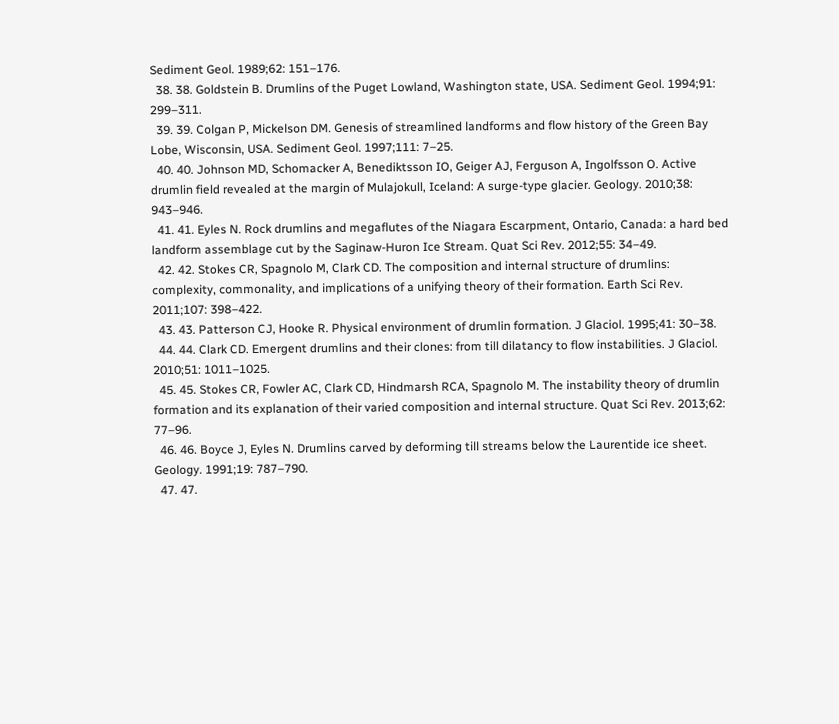Sediment Geol. 1989;62: 151–176.
  38. 38. Goldstein B. Drumlins of the Puget Lowland, Washington state, USA. Sediment Geol. 1994;91: 299–311.
  39. 39. Colgan P, Mickelson DM. Genesis of streamlined landforms and flow history of the Green Bay Lobe, Wisconsin, USA. Sediment Geol. 1997;111: 7–25.
  40. 40. Johnson MD, Schomacker A, Benediktsson IO, Geiger AJ, Ferguson A, Ingolfsson O. Active drumlin field revealed at the margin of Mulajokull, Iceland: A surge-type glacier. Geology. 2010;38: 943–946.
  41. 41. Eyles N. Rock drumlins and megaflutes of the Niagara Escarpment, Ontario, Canada: a hard bed landform assemblage cut by the Saginaw-Huron Ice Stream. Quat Sci Rev. 2012;55: 34–49.
  42. 42. Stokes CR, Spagnolo M, Clark CD. The composition and internal structure of drumlins: complexity, commonality, and implications of a unifying theory of their formation. Earth Sci Rev. 2011;107: 398–422.
  43. 43. Patterson CJ, Hooke R. Physical environment of drumlin formation. J Glaciol. 1995;41: 30–38.
  44. 44. Clark CD. Emergent drumlins and their clones: from till dilatancy to flow instabilities. J Glaciol. 2010;51: 1011–1025.
  45. 45. Stokes CR, Fowler AC, Clark CD, Hindmarsh RCA, Spagnolo M. The instability theory of drumlin formation and its explanation of their varied composition and internal structure. Quat Sci Rev. 2013;62: 77–96.
  46. 46. Boyce J, Eyles N. Drumlins carved by deforming till streams below the Laurentide ice sheet. Geology. 1991;19: 787–790.
  47. 47.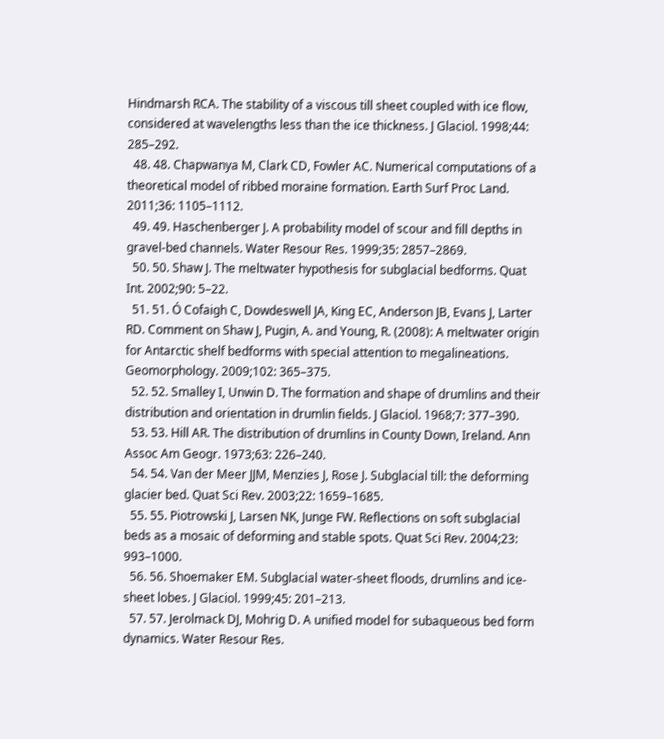Hindmarsh RCA. The stability of a viscous till sheet coupled with ice flow, considered at wavelengths less than the ice thickness. J Glaciol. 1998;44: 285–292.
  48. 48. Chapwanya M, Clark CD, Fowler AC. Numerical computations of a theoretical model of ribbed moraine formation. Earth Surf Proc Land. 2011;36: 1105–1112.
  49. 49. Haschenberger J. A probability model of scour and fill depths in gravel-bed channels. Water Resour Res. 1999;35: 2857–2869.
  50. 50. Shaw J. The meltwater hypothesis for subglacial bedforms. Quat Int. 2002;90: 5–22.
  51. 51. Ó Cofaigh C, Dowdeswell JA, King EC, Anderson JB, Evans J, Larter RD. Comment on Shaw J, Pugin, A. and Young, R. (2008): A meltwater origin for Antarctic shelf bedforms with special attention to megalineations. Geomorphology. 2009;102: 365–375.
  52. 52. Smalley I, Unwin D. The formation and shape of drumlins and their distribution and orientation in drumlin fields. J Glaciol. 1968;7: 377–390.
  53. 53. Hill AR. The distribution of drumlins in County Down, Ireland. Ann Assoc Am Geogr. 1973;63: 226–240.
  54. 54. Van der Meer JJM, Menzies J, Rose J. Subglacial till: the deforming glacier bed. Quat Sci Rev. 2003;22: 1659–1685.
  55. 55. Piotrowski J, Larsen NK, Junge FW. Reflections on soft subglacial beds as a mosaic of deforming and stable spots. Quat Sci Rev. 2004;23: 993–1000.
  56. 56. Shoemaker EM. Subglacial water-sheet floods, drumlins and ice-sheet lobes. J Glaciol. 1999;45: 201–213.
  57. 57. Jerolmack DJ, Mohrig D. A unified model for subaqueous bed form dynamics. Water Resour Res.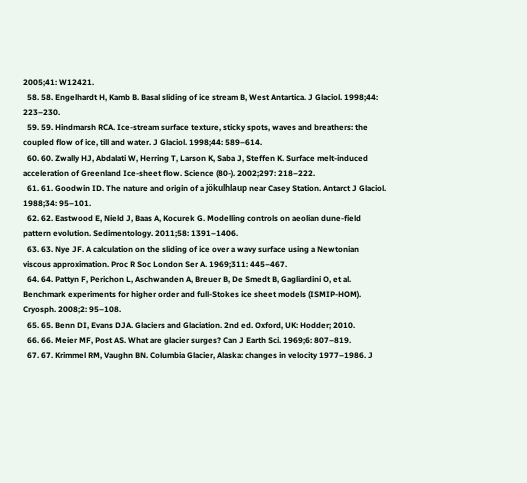2005;41: W12421.
  58. 58. Engelhardt H, Kamb B. Basal sliding of ice stream B, West Antartica. J Glaciol. 1998;44: 223–230.
  59. 59. Hindmarsh RCA. Ice-stream surface texture, sticky spots, waves and breathers: the coupled flow of ice, till and water. J Glaciol. 1998;44: 589–614.
  60. 60. Zwally HJ, Abdalati W, Herring T, Larson K, Saba J, Steffen K. Surface melt-induced acceleration of Greenland Ice-sheet flow. Science (80-). 2002;297: 218–222.
  61. 61. Goodwin ID. The nature and origin of a jökulhlaup near Casey Station. Antarct J Glaciol. 1988;34: 95–101.
  62. 62. Eastwood E, Nield J, Baas A, Kocurek G. Modelling controls on aeolian dune-field pattern evolution. Sedimentology. 2011;58: 1391–1406.
  63. 63. Nye JF. A calculation on the sliding of ice over a wavy surface using a Newtonian viscous approximation. Proc R Soc London Ser A. 1969;311: 445–467.
  64. 64. Pattyn F, Perichon L, Aschwanden A, Breuer B, De Smedt B, Gagliardini O, et al. Benchmark experiments for higher order and full-Stokes ice sheet models (ISMIP-HOM). Cryosph. 2008;2: 95–108.
  65. 65. Benn DI, Evans DJA. Glaciers and Glaciation. 2nd ed. Oxford, UK: Hodder; 2010.
  66. 66. Meier MF, Post AS. What are glacier surges? Can J Earth Sci. 1969;6: 807–819.
  67. 67. Krimmel RM, Vaughn BN. Columbia Glacier, Alaska: changes in velocity 1977–1986. J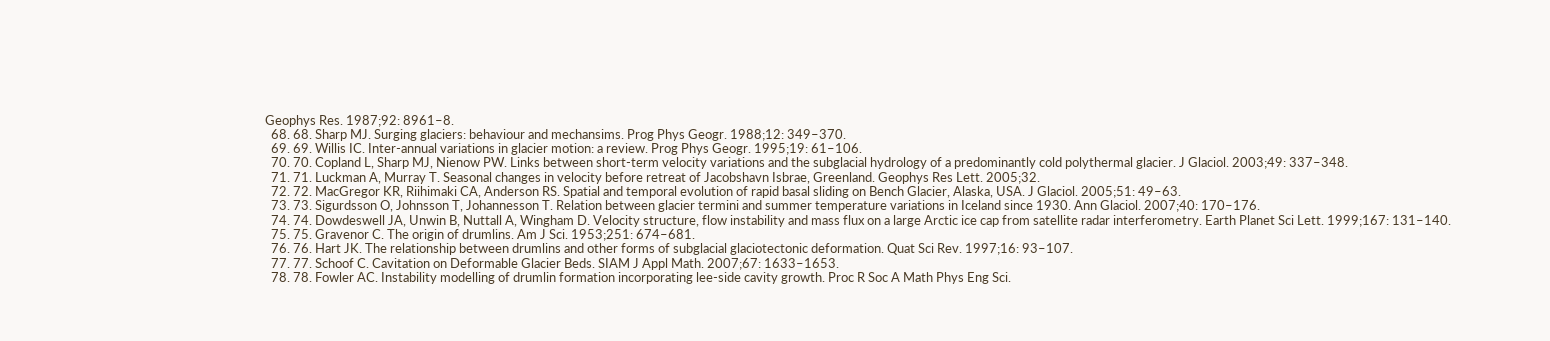Geophys Res. 1987;92: 8961–8.
  68. 68. Sharp MJ. Surging glaciers: behaviour and mechansims. Prog Phys Geogr. 1988;12: 349–370.
  69. 69. Willis IC. Inter-annual variations in glacier motion: a review. Prog Phys Geogr. 1995;19: 61–106.
  70. 70. Copland L, Sharp MJ, Nienow PW. Links between short-term velocity variations and the subglacial hydrology of a predominantly cold polythermal glacier. J Glaciol. 2003;49: 337–348.
  71. 71. Luckman A, Murray T. Seasonal changes in velocity before retreat of Jacobshavn Isbrae, Greenland. Geophys Res Lett. 2005;32.
  72. 72. MacGregor KR, Riihimaki CA, Anderson RS. Spatial and temporal evolution of rapid basal sliding on Bench Glacier, Alaska, USA. J Glaciol. 2005;51: 49–63.
  73. 73. Sigurdsson O, Johnsson T, Johannesson T. Relation between glacier termini and summer temperature variations in Iceland since 1930. Ann Glaciol. 2007;40: 170–176.
  74. 74. Dowdeswell JA, Unwin B, Nuttall A, Wingham D. Velocity structure, flow instability and mass flux on a large Arctic ice cap from satellite radar interferometry. Earth Planet Sci Lett. 1999;167: 131–140.
  75. 75. Gravenor C. The origin of drumlins. Am J Sci. 1953;251: 674–681.
  76. 76. Hart JK. The relationship between drumlins and other forms of subglacial glaciotectonic deformation. Quat Sci Rev. 1997;16: 93–107.
  77. 77. Schoof C. Cavitation on Deformable Glacier Beds. SIAM J Appl Math. 2007;67: 1633–1653.
  78. 78. Fowler AC. Instability modelling of drumlin formation incorporating lee-side cavity growth. Proc R Soc A Math Phys Eng Sci.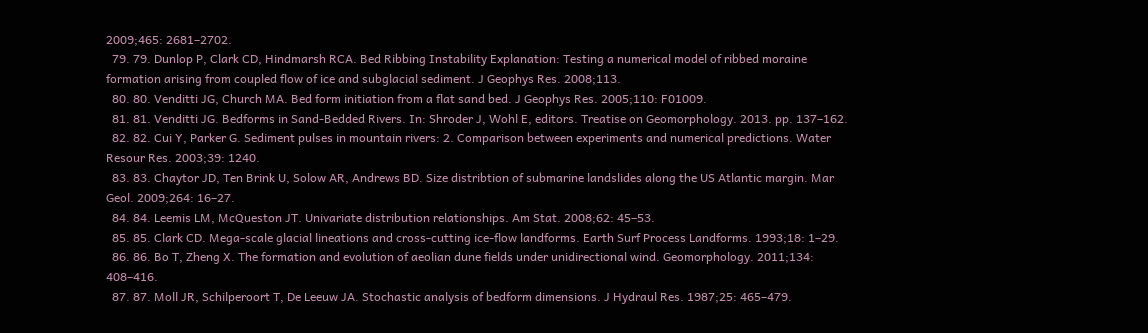2009;465: 2681–2702.
  79. 79. Dunlop P, Clark CD, Hindmarsh RCA. Bed Ribbing Instability Explanation: Testing a numerical model of ribbed moraine formation arising from coupled flow of ice and subglacial sediment. J Geophys Res. 2008;113.
  80. 80. Venditti JG, Church MA. Bed form initiation from a flat sand bed. J Geophys Res. 2005;110: F01009.
  81. 81. Venditti JG. Bedforms in Sand-Bedded Rivers. In: Shroder J, Wohl E, editors. Treatise on Geomorphology. 2013. pp. 137–162.
  82. 82. Cui Y, Parker G. Sediment pulses in mountain rivers: 2. Comparison between experiments and numerical predictions. Water Resour Res. 2003;39: 1240.
  83. 83. Chaytor JD, Ten Brink U, Solow AR, Andrews BD. Size distribtion of submarine landslides along the US Atlantic margin. Mar Geol. 2009;264: 16–27.
  84. 84. Leemis LM, McQueston JT. Univariate distribution relationships. Am Stat. 2008;62: 45–53.
  85. 85. Clark CD. Mega-scale glacial lineations and cross-cutting ice-flow landforms. Earth Surf Process Landforms. 1993;18: 1–29.
  86. 86. Bo T, Zheng X. The formation and evolution of aeolian dune fields under unidirectional wind. Geomorphology. 2011;134: 408–416.
  87. 87. Moll JR, Schilperoort T, De Leeuw JA. Stochastic analysis of bedform dimensions. J Hydraul Res. 1987;25: 465–479.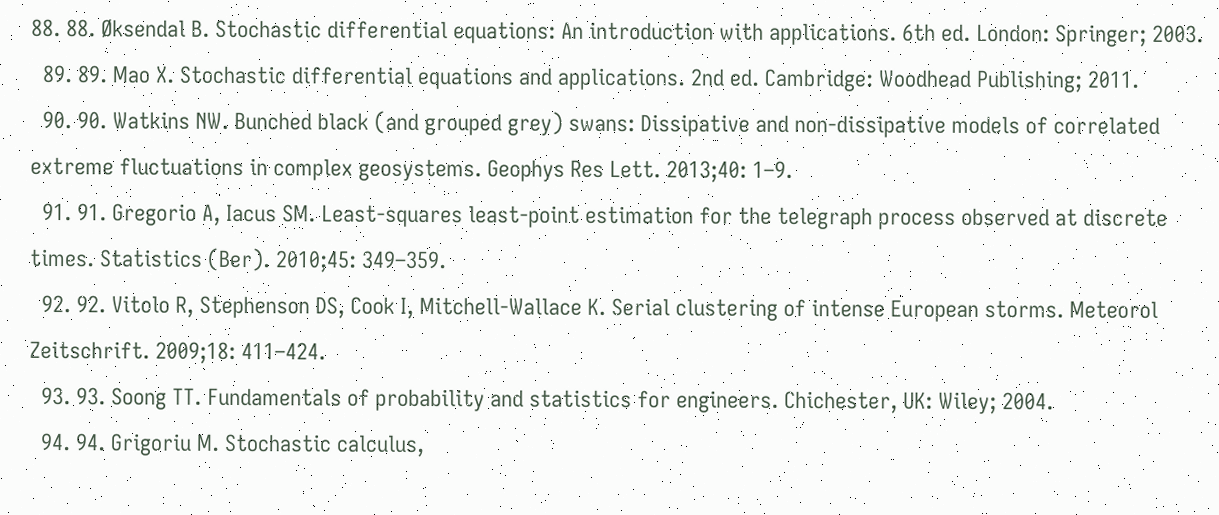88. 88. Øksendal B. Stochastic differential equations: An introduction with applications. 6th ed. London: Springer; 2003.
  89. 89. Mao X. Stochastic differential equations and applications. 2nd ed. Cambridge: Woodhead Publishing; 2011.
  90. 90. Watkins NW. Bunched black (and grouped grey) swans: Dissipative and non-dissipative models of correlated extreme fluctuations in complex geosystems. Geophys Res Lett. 2013;40: 1–9.
  91. 91. Gregorio A, Iacus SM. Least-squares least-point estimation for the telegraph process observed at discrete times. Statistics (Ber). 2010;45: 349–359.
  92. 92. Vitolo R, Stephenson DS, Cook I, Mitchell-Wallace K. Serial clustering of intense European storms. Meteorol Zeitschrift. 2009;18: 411–424.
  93. 93. Soong TT. Fundamentals of probability and statistics for engineers. Chichester, UK: Wiley; 2004.
  94. 94. Grigoriu M. Stochastic calculus,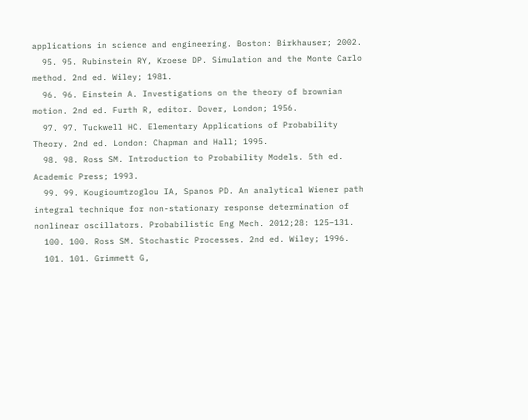applications in science and engineering. Boston: Birkhauser; 2002.
  95. 95. Rubinstein RY, Kroese DP. Simulation and the Monte Carlo method. 2nd ed. Wiley; 1981.
  96. 96. Einstein A. Investigations on the theory of brownian motion. 2nd ed. Furth R, editor. Dover, London; 1956.
  97. 97. Tuckwell HC. Elementary Applications of Probability Theory. 2nd ed. London: Chapman and Hall; 1995.
  98. 98. Ross SM. Introduction to Probability Models. 5th ed. Academic Press; 1993.
  99. 99. Kougioumtzoglou IA, Spanos PD. An analytical Wiener path integral technique for non-stationary response determination of nonlinear oscillators. Probabilistic Eng Mech. 2012;28: 125–131.
  100. 100. Ross SM. Stochastic Processes. 2nd ed. Wiley; 1996.
  101. 101. Grimmett G,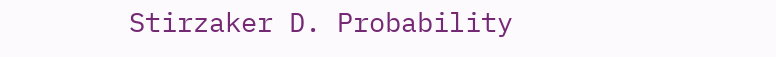Stirzaker D. Probability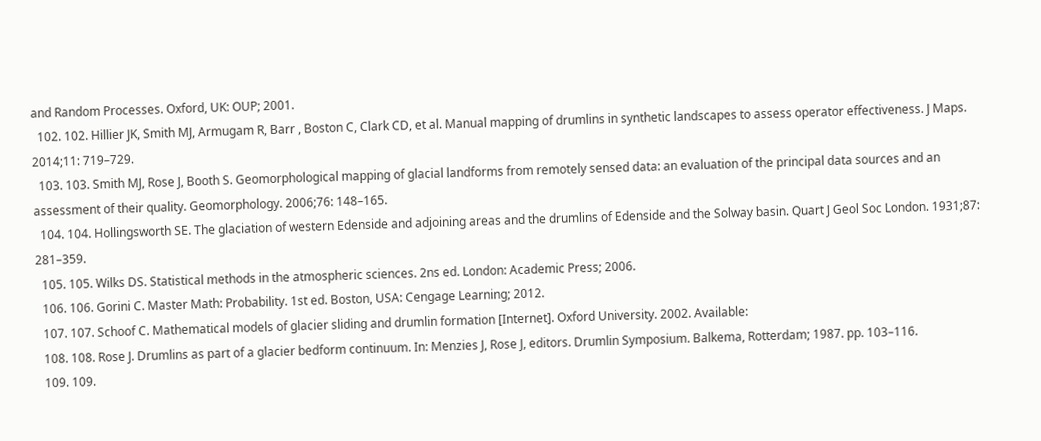and Random Processes. Oxford, UK: OUP; 2001.
  102. 102. Hillier JK, Smith MJ, Armugam R, Barr , Boston C, Clark CD, et al. Manual mapping of drumlins in synthetic landscapes to assess operator effectiveness. J Maps. 2014;11: 719–729.
  103. 103. Smith MJ, Rose J, Booth S. Geomorphological mapping of glacial landforms from remotely sensed data: an evaluation of the principal data sources and an assessment of their quality. Geomorphology. 2006;76: 148–165.
  104. 104. Hollingsworth SE. The glaciation of western Edenside and adjoining areas and the drumlins of Edenside and the Solway basin. Quart J Geol Soc London. 1931;87: 281–359.
  105. 105. Wilks DS. Statistical methods in the atmospheric sciences. 2ns ed. London: Academic Press; 2006.
  106. 106. Gorini C. Master Math: Probability. 1st ed. Boston, USA: Cengage Learning; 2012.
  107. 107. Schoof C. Mathematical models of glacier sliding and drumlin formation [Internet]. Oxford University. 2002. Available:
  108. 108. Rose J. Drumlins as part of a glacier bedform continuum. In: Menzies J, Rose J, editors. Drumlin Symposium. Balkema, Rotterdam; 1987. pp. 103–116.
  109. 109.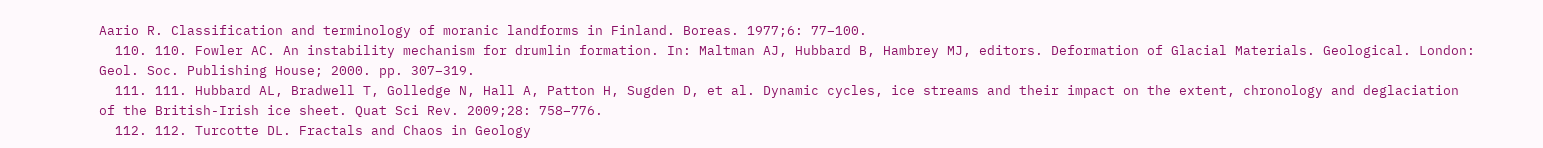Aario R. Classification and terminology of moranic landforms in Finland. Boreas. 1977;6: 77–100.
  110. 110. Fowler AC. An instability mechanism for drumlin formation. In: Maltman AJ, Hubbard B, Hambrey MJ, editors. Deformation of Glacial Materials. Geological. London: Geol. Soc. Publishing House; 2000. pp. 307–319.
  111. 111. Hubbard AL, Bradwell T, Golledge N, Hall A, Patton H, Sugden D, et al. Dynamic cycles, ice streams and their impact on the extent, chronology and deglaciation of the British-Irish ice sheet. Quat Sci Rev. 2009;28: 758–776.
  112. 112. Turcotte DL. Fractals and Chaos in Geology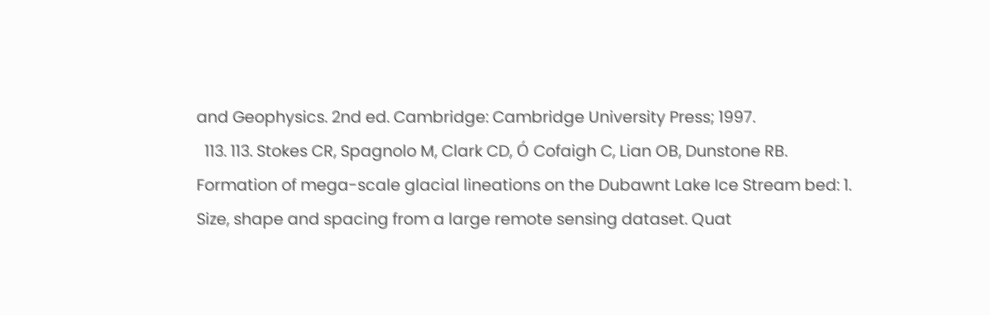and Geophysics. 2nd ed. Cambridge: Cambridge University Press; 1997.
  113. 113. Stokes CR, Spagnolo M, Clark CD, Ó Cofaigh C, Lian OB, Dunstone RB. Formation of mega-scale glacial lineations on the Dubawnt Lake Ice Stream bed: 1. Size, shape and spacing from a large remote sensing dataset. Quat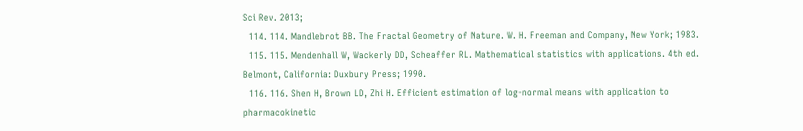Sci Rev. 2013;
  114. 114. Mandlebrot BB. The Fractal Geometry of Nature. W. H. Freeman and Company, New York; 1983.
  115. 115. Mendenhall W, Wackerly DD, Scheaffer RL. Mathematical statistics with applications. 4th ed. Belmont, California: Duxbury Press; 1990.
  116. 116. Shen H, Brown LD, Zhi H. Efficient estimation of log-normal means with application to pharmacokinetic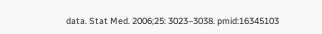data. Stat Med. 2006;25: 3023–3038. pmid:16345103